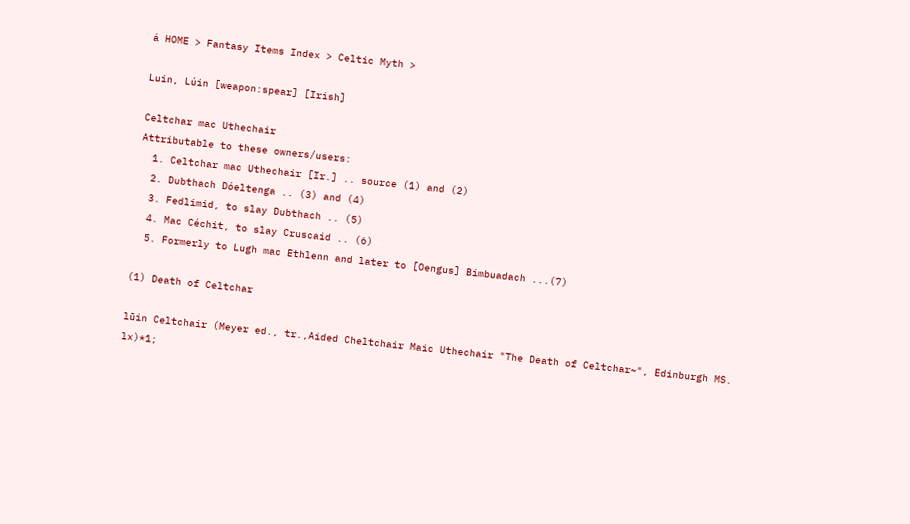á HOME > Fantasy Items Index > Celtic Myth >

Luin, Lúin [weapon:spear] [Irish]

Celtchar mac Uthechair
Attributable to these owners/users:
  1. Celtchar mac Uthechair [Ir.] .. source (1) and (2)
  2. Dubthach Dóeltenga .. (3) and (4)
  3. Fedlimid, to slay Dubthach .. (5)
  4. Mac Céchit, to slay Cruscaid .. (6)
  5. Formerly to Lugh mac Ethlenn and later to [Oengus] Bimbuadach ...(7)

(1) Death of Celtchar

lūin Celtchair (Meyer ed., tr.,Aided Cheltchair Maic Uthechair "The Death of Celtchar~", Edinburgh MS. lx)*1;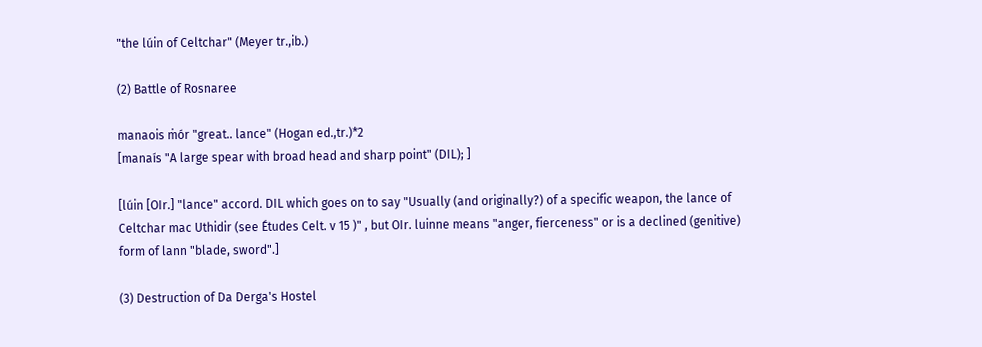"the lúin of Celtchar" (Meyer tr.,ib.)

(2) Battle of Rosnaree

manaois ṁór "great.. lance" (Hogan ed.,tr.)*2
[manaís "A large spear with broad head and sharp point" (DIL); ]

[lúin [OIr.] "lance" accord. DIL which goes on to say "Usually (and originally?) of a specific weapon, the lance of Celtchar mac Uthidir (see Études Celt. v 15 )" , but OIr. luinne means "anger, fierceness" or is a declined (genitive) form of lann "blade, sword".]

(3) Destruction of Da Derga's Hostel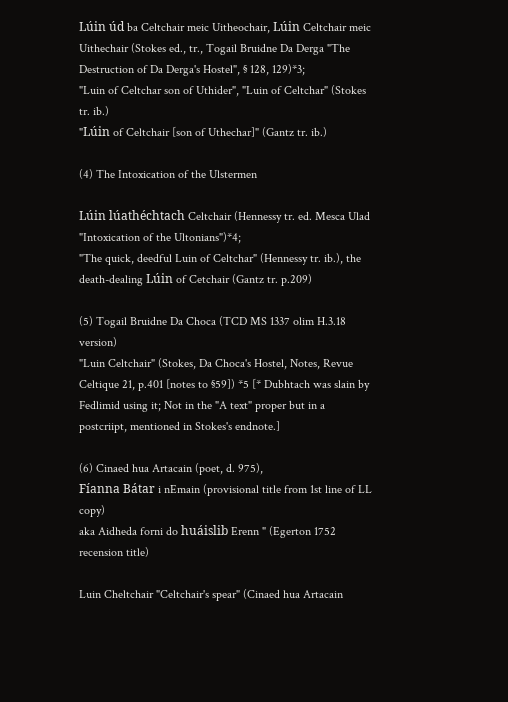Lúin úd ba Celtchair meic Uitheochair, Lúin Celtchair meic Uithechair (Stokes ed., tr., Togail Bruidne Da Derga "The Destruction of Da Derga's Hostel", § 128, 129)*3;
"Luin of Celtchar son of Uthider", "Luin of Celtchar" (Stokes tr. ib.)
"Lúin of Celtchair [son of Uthechar]" (Gantz tr. ib.)

(4) The Intoxication of the Ulstermen

Lúin lúathéchtach Celtchair (Hennessy tr. ed. Mesca Ulad "Intoxication of the Ultonians")*4;
"The quick, deedful Luin of Celtchar" (Hennessy tr. ib.), the death-dealing Lúin of Cetchair (Gantz tr. p.209)

(5) Togail Bruidne Da Choca (TCD MS 1337 olim H.3.18 version)
"Luin Celtchair" (Stokes, Da Choca's Hostel, Notes, Revue Celtique 21, p.401 [notes to §59]) *5 [* Dubhtach was slain by Fedlimid using it; Not in the "A text" proper but in a postcriipt, mentioned in Stokes's endnote.]

(6) Cinaed hua Artacain (poet, d. 975),
Fíanna Bátar i nEmain (provisional title from 1st line of LL copy)
aka Aidheda forni do huáislib Erenn " (Egerton 1752 recension title)

Luin Cheltchair "Celtchair's spear" (Cinaed hua Artacain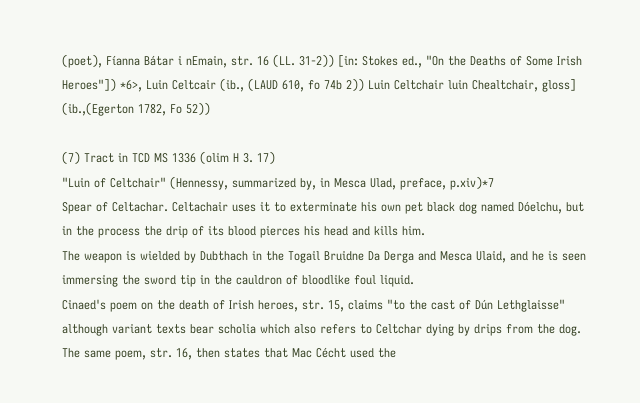(poet), Fíanna Bátar i nEmain, str. 16 (LL. 31-2)) [in: Stokes ed., "On the Deaths of Some Irish Heroes"]) *6>, Luin Celtcair (ib., (LAUD 610, fo 74b 2)) Luin Celtchair luin Chealtchair, gloss] (ib.,(Egerton 1782, Fo 52))

(7) Tract in TCD MS 1336 (olim H 3. 17)
"Luin of Celtchair" (Hennessy, summarized by, in Mesca Ulad, preface, p.xiv)*7
Spear of Celtachar. Celtachair uses it to exterminate his own pet black dog named Dóelchu, but in the process the drip of its blood pierces his head and kills him.
The weapon is wielded by Dubthach in the Togail Bruidne Da Derga and Mesca Ulaid, and he is seen immersing the sword tip in the cauldron of bloodlike foul liquid.
Cinaed's poem on the death of Irish heroes, str. 15, claims "to the cast of Dún Lethglaisse" although variant texts bear scholia which also refers to Celtchar dying by drips from the dog. The same poem, str. 16, then states that Mac Cécht used the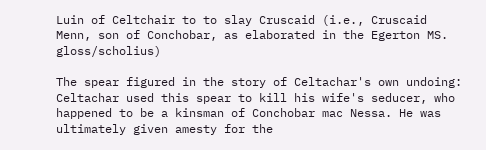Luin of Celtchair to to slay Cruscaid (i.e., Cruscaid Menn, son of Conchobar, as elaborated in the Egerton MS. gloss/scholius)

The spear figured in the story of Celtachar's own undoing: Celtachar used this spear to kill his wife's seducer, who happened to be a kinsman of Conchobar mac Nessa. He was ultimately given amesty for the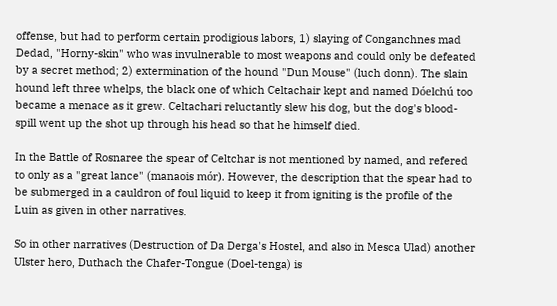offense, but had to perform certain prodigious labors, 1) slaying of Conganchnes mad Dedad, "Horny-skin" who was invulnerable to most weapons and could only be defeated by a secret method; 2) extermination of the hound "Dun Mouse" (luch donn). The slain hound left three whelps, the black one of which Celtachair kept and named Dóelchú too became a menace as it grew. Celtachari reluctantly slew his dog, but the dog's blood-spill went up the shot up through his head so that he himself died.

In the Battle of Rosnaree the spear of Celtchar is not mentioned by named, and refered to only as a "great lance" (manaois mór). However, the description that the spear had to be submerged in a cauldron of foul liquid to keep it from igniting is the profile of the Luin as given in other narratives.

So in other narratives (Destruction of Da Derga's Hostel, and also in Mesca Ulad) another Ulster hero, Duthach the Chafer-Tongue (Doel-tenga) is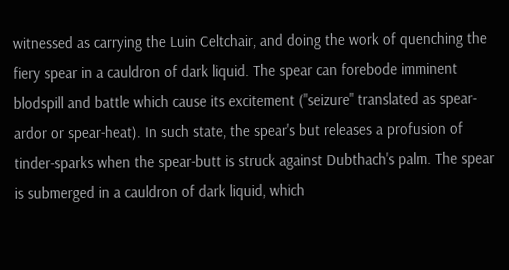witnessed as carrying the Luin Celtchair, and doing the work of quenching the fiery spear in a cauldron of dark liquid. The spear can forebode imminent blodspill and battle which cause its excitement ("seizure" translated as spear-ardor or spear-heat). In such state, the spear's but releases a profusion of tinder-sparks when the spear-butt is struck against Dubthach's palm. The spear is submerged in a cauldron of dark liquid, which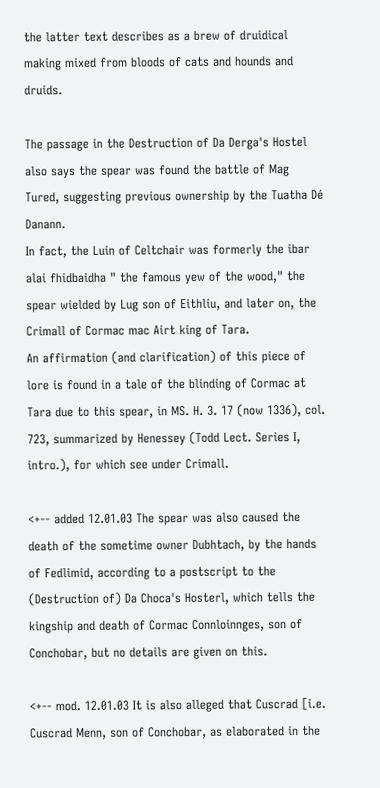the latter text describes as a brew of druidical making mixed from bloods of cats and hounds and druids.

The passage in the Destruction of Da Derga's Hostel also says the spear was found the battle of Mag Tured, suggesting previous ownership by the Tuatha Dé Danann.
In fact, the Luin of Celtchair was formerly the ibar alai fhidbaidha " the famous yew of the wood," the spear wielded by Lug son of Eithliu, and later on, the Crimall of Cormac mac Airt king of Tara.
An affirmation (and clarification) of this piece of lore is found in a tale of the blinding of Cormac at Tara due to this spear, in MS. H. 3. 17 (now 1336), col. 723, summarized by Henessey (Todd Lect. Series I, intro.), for which see under Crimall.

<+-- added 12.01.03 The spear was also caused the death of the sometime owner Dubhtach, by the hands of Fedlimid, according to a postscript to the (Destruction of) Da Choca's Hosterl, which tells the kingship and death of Cormac Connloinnges, son of Conchobar, but no details are given on this.

<+-- mod. 12.01.03 It is also alleged that Cuscrad [i.e. Cuscrad Menn, son of Conchobar, as elaborated in the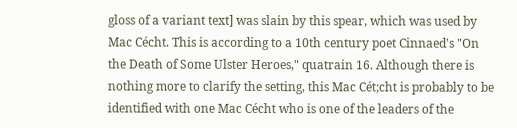gloss of a variant text] was slain by this spear, which was used by Mac Cécht. This is according to a 10th century poet Cinnaed's "On the Death of Some Ulster Heroes," quatrain 16. Although there is nothing more to clarify the setting, this Mac Cét;cht is probably to be identified with one Mac Cécht who is one of the leaders of the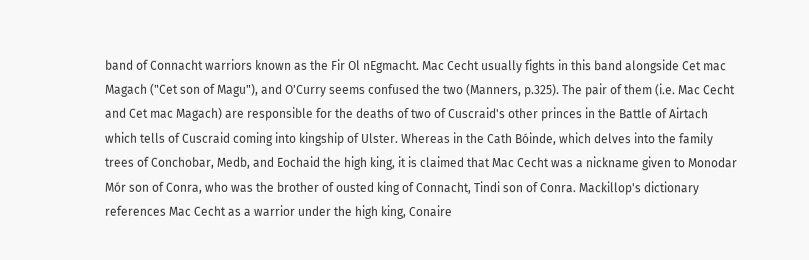band of Connacht warriors known as the Fir Ol nEgmacht. Mac Cecht usually fights in this band alongside Cet mac Magach ("Cet son of Magu"), and O'Curry seems confused the two (Manners, p.325). The pair of them (i.e. Mac Cecht and Cet mac Magach) are responsible for the deaths of two of Cuscraid's other princes in the Battle of Airtach which tells of Cuscraid coming into kingship of Ulster. Whereas in the Cath Bóinde, which delves into the family trees of Conchobar, Medb, and Eochaid the high king, it is claimed that Mac Cecht was a nickname given to Monodar Mór son of Conra, who was the brother of ousted king of Connacht, Tindi son of Conra. Mackillop's dictionary references Mac Cecht as a warrior under the high king, Conaire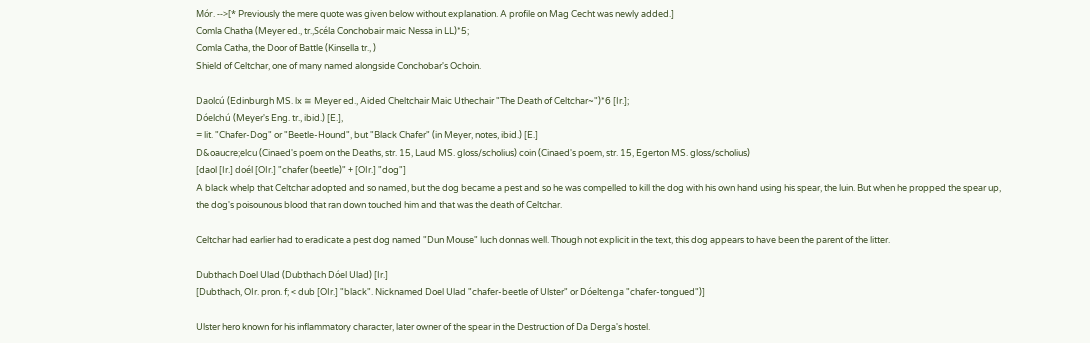Mór. -->[* Previously the mere quote was given below without explanation. A profile on Mag Cecht was newly added.]
Comla Chatha (Meyer ed., tr.,Scéla Conchobair maic Nessa in LL)*5;
Comla Catha, the Door of Battle (Kinsella tr., )
Shield of Celtchar, one of many named alongside Conchobar's Ochoin.

Daolcú (Edinburgh MS. lx ≅ Meyer ed., Aided Cheltchair Maic Uthechair "The Death of Celtchar~")*6 [Ir.];
Dóelchú (Meyer's Eng. tr., ibid.) [E.],
= lit. "Chafer-Dog" or "Beetle-Hound", but "Black Chafer" (in Meyer, notes, ibid.) [E.]
D&oaucre;elcu (Cinaed's poem on the Deaths, str. 15, Laud MS. gloss/scholius) coin (Cinaed's poem, str. 15, Egerton MS. gloss/scholius)
[daol [Ir.] doél [OIr.] "chafer (beetle)" + [OIr.] "dog"]
A black whelp that Celtchar adopted and so named, but the dog became a pest and so he was compelled to kill the dog with his own hand using his spear, the luin. But when he propped the spear up, the dog's poisounous blood that ran down touched him and that was the death of Celtchar.

Celtchar had earlier had to eradicate a pest dog named "Dun Mouse" luch donnas well. Though not explicit in the text, this dog appears to have been the parent of the litter.

Dubthach Doel Ulad (Dubthach Dóel Ulad) [Ir.]
[Dubthach, OIr. pron. f; < dub [OIr.] "black". Nicknamed Doel Ulad "chafer-beetle of Ulster" or Dóeltenga "chafer-tongued")]

Ulster hero known for his inflammatory character, later owner of the spear in the Destruction of Da Derga's hostel.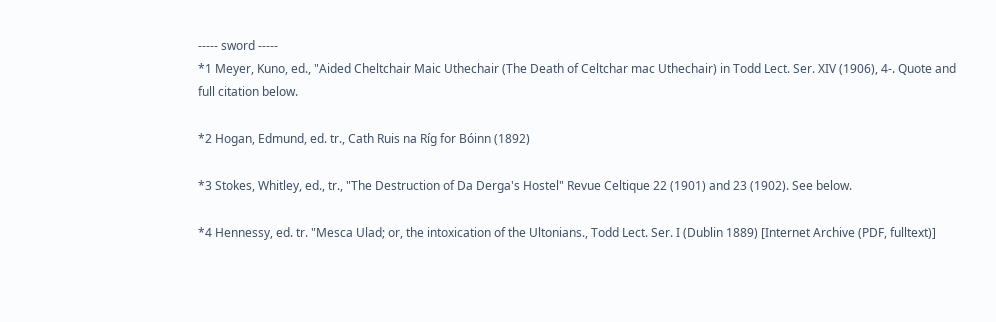----- sword -----
*1 Meyer, Kuno, ed., "Aided Cheltchair Maic Uthechair (The Death of Celtchar mac Uthechair) in Todd Lect. Ser. XIV (1906), 4-. Quote and full citation below.

*2 Hogan, Edmund, ed. tr., Cath Ruis na Ríg for Bóinn (1892)

*3 Stokes, Whitley, ed., tr., "The Destruction of Da Derga's Hostel" Revue Celtique 22 (1901) and 23 (1902). See below.

*4 Hennessy, ed. tr. "Mesca Ulad; or, the intoxication of the Ultonians., Todd Lect. Ser. I (Dublin 1889) [Internet Archive (PDF, fulltext)]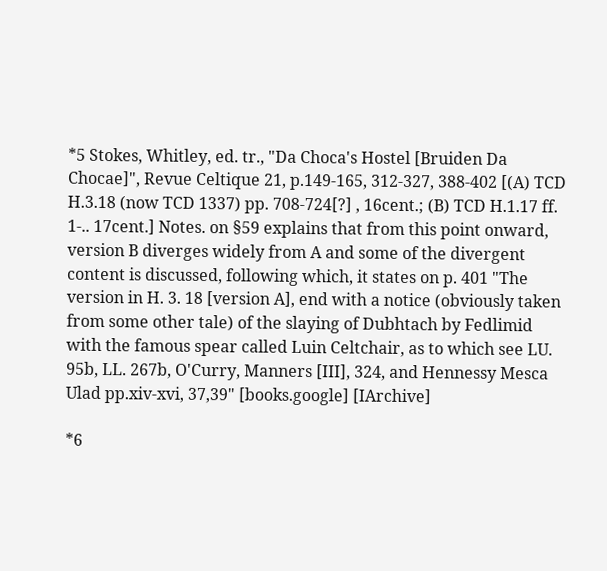*5 Stokes, Whitley, ed. tr., "Da Choca's Hostel [Bruiden Da Chocae]", Revue Celtique 21, p.149-165, 312-327, 388-402 [(A) TCD H.3.18 (now TCD 1337) pp. 708-724[?] , 16cent.; (B) TCD H.1.17 ff. 1-.. 17cent.] Notes. on §59 explains that from this point onward, version B diverges widely from A and some of the divergent content is discussed, following which, it states on p. 401 "The version in H. 3. 18 [version A], end with a notice (obviously taken from some other tale) of the slaying of Dubhtach by Fedlimid with the famous spear called Luin Celtchair, as to which see LU. 95b, LL. 267b, O'Curry, Manners [III], 324, and Hennessy Mesca Ulad pp.xiv-xvi, 37,39" [books.google] [IArchive]

*6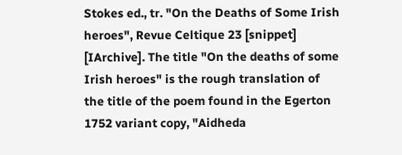Stokes ed., tr. "On the Deaths of Some Irish heroes", Revue Celtique 23 [snippet] [IArchive]. The title "On the deaths of some Irish heroes" is the rough translation of the title of the poem found in the Egerton 1752 variant copy, "Aidheda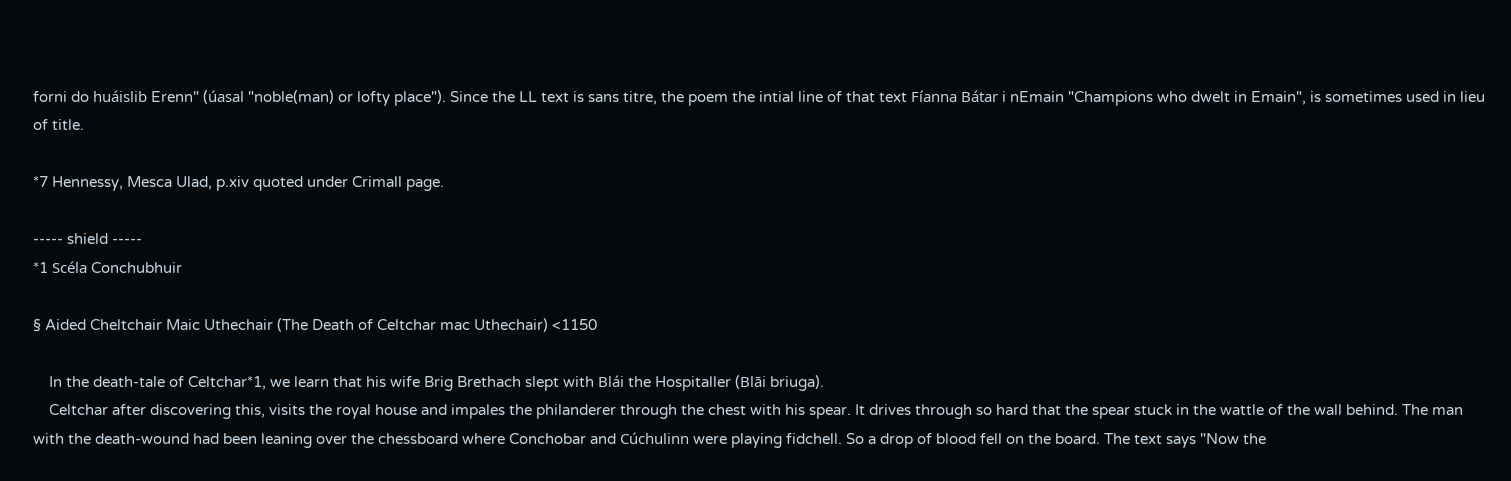forni do huáislib Erenn" (úasal "noble(man) or lofty place"). Since the LL text is sans titre, the poem the intial line of that text Fíanna Bátar i nEmain "Champions who dwelt in Emain", is sometimes used in lieu of title.

*7 Hennessy, Mesca Ulad, p.xiv quoted under Crimall page.

----- shield -----
*1 Scéla Conchubhuir

§ Aided Cheltchair Maic Uthechair (The Death of Celtchar mac Uthechair) <1150

    In the death-tale of Celtchar*1, we learn that his wife Brig Brethach slept with Blái the Hospitaller (Blāi briuga).
    Celtchar after discovering this, visits the royal house and impales the philanderer through the chest with his spear. It drives through so hard that the spear stuck in the wattle of the wall behind. The man with the death-wound had been leaning over the chessboard where Conchobar and Cúchulinn were playing fidchell. So a drop of blood fell on the board. The text says "Now the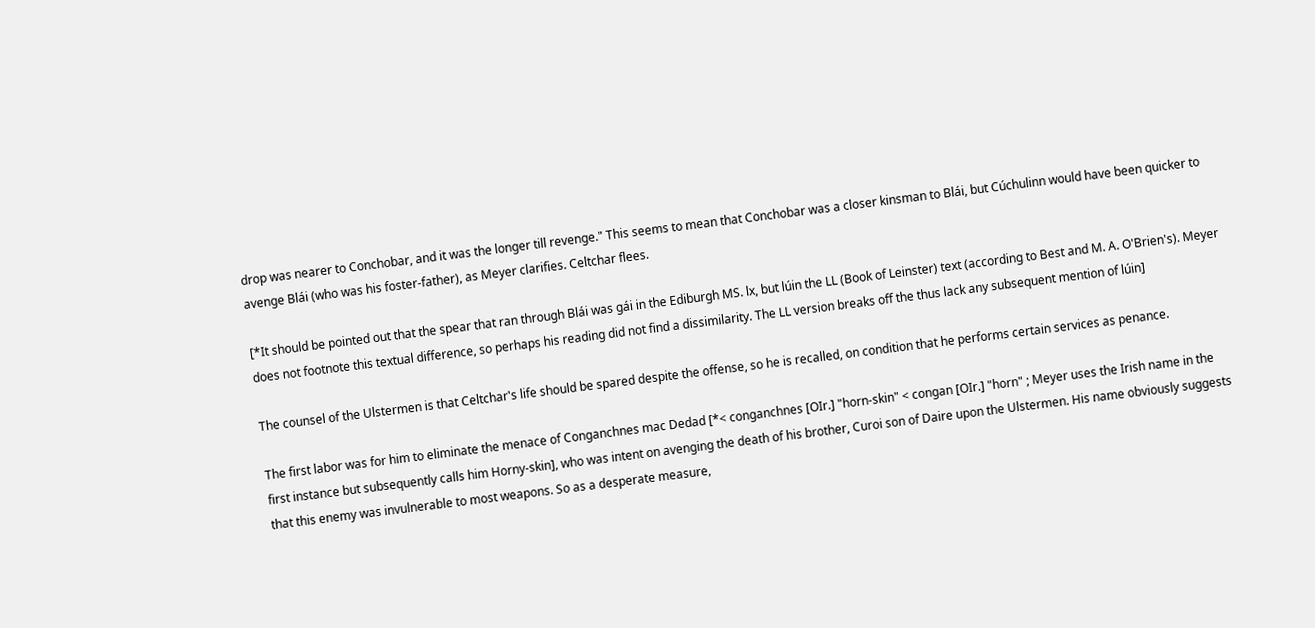drop was nearer to Conchobar, and it was the longer till revenge." This seems to mean that Conchobar was a closer kinsman to Blái, but Cúchulinn would have been quicker to avenge Blái (who was his foster-father), as Meyer clarifies. Celtchar flees.

[*It should be pointed out that the spear that ran through Blái was gái in the Ediburgh MS. lx, but lúin the LL (Book of Leinster) text (according to Best and M. A. O'Brien's). Meyer does not footnote this textual difference, so perhaps his reading did not find a dissimilarity. The LL version breaks off the thus lack any subsequent mention of lúin]

The counsel of the Ulstermen is that Celtchar's life should be spared despite the offense, so he is recalled, on condition that he performs certain services as penance.

The first labor was for him to eliminate the menace of Conganchnes mac Dedad [*< conganchnes [OIr.] "horn-skin" < congan [OIr.] "horn" ; Meyer uses the Irish name in the first instance but subsequently calls him Horny-skin], who was intent on avenging the death of his brother, Curoi son of Daire upon the Ulstermen. His name obviously suggests that this enemy was invulnerable to most weapons. So as a desperate measure,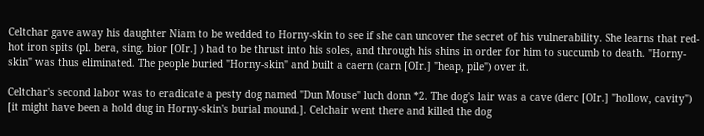Celtchar gave away his daughter Niam to be wedded to Horny-skin to see if she can uncover the secret of his vulnerability. She learns that red-hot iron spits (pl. bera, sing. bior [OIr.] ) had to be thrust into his soles, and through his shins in order for him to succumb to death. "Horny-skin" was thus eliminated. The people buried "Horny-skin" and built a caern (carn [OIr.] "heap, pile") over it.

Celtchar's second labor was to eradicate a pesty dog named "Dun Mouse" luch donn *2. The dog's lair was a cave (derc [OIr.] "hollow, cavity") [it might have been a hold dug in Horny-skin's burial mound.]. Celchair went there and killed the dog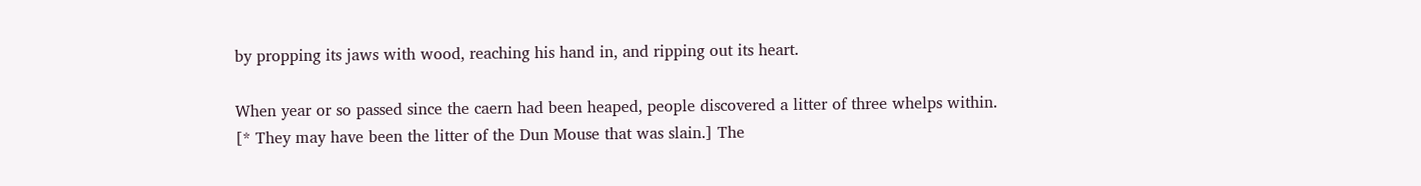by propping its jaws with wood, reaching his hand in, and ripping out its heart.

When year or so passed since the caern had been heaped, people discovered a litter of three whelps within. [* They may have been the litter of the Dun Mouse that was slain.] The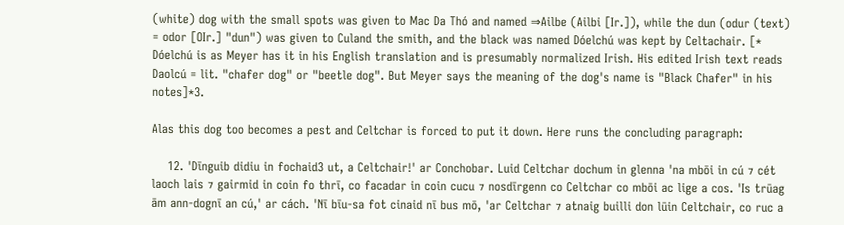(white) dog with the small spots was given to Mac Da Thó and named ⇒Ailbe (Ailbi [Ir.]), while the dun (odur (text) = odor [OIr.] "dun") was given to Culand the smith, and the black was named Dóelchú was kept by Celtachair. [* Dóelchú is as Meyer has it in his English translation and is presumably normalized Irish. His edited Irish text reads Daolcú = lit. "chafer dog" or "beetle dog". But Meyer says the meaning of the dog's name is "Black Chafer" in his notes]*3.

Alas this dog too becomes a pest and Celtchar is forced to put it down. Here runs the concluding paragraph:

    12. 'Dīnguib didiu in fochaid3 ut, a Celtchair!' ar Conchobar. Luid Celtchar dochum in glenna 'na mbōi in cú ⁊ cét laoch lais ⁊ gairmid in coin fo thrī, co facadar in coin cucu ⁊ nosdīrgenn co Celtchar co mbōi ac lige a cos. 'Is trūag ām ann-dognī an cú,' ar cách. 'Nī bīu-sa fot cinaid nī bus mō, 'ar Celtchar ⁊ atnaig builli don lūin Celtchair, co ruc a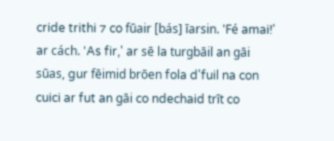cride trithi ⁊ co fūair [bás] īarsin. 'Fé amai!' ar cách. 'As fir,' ar sē la turgbāil an gāi sūas, gur fēimid brōen fola d'fuil na con cuici ar fut an gāi co ndechaid trīt co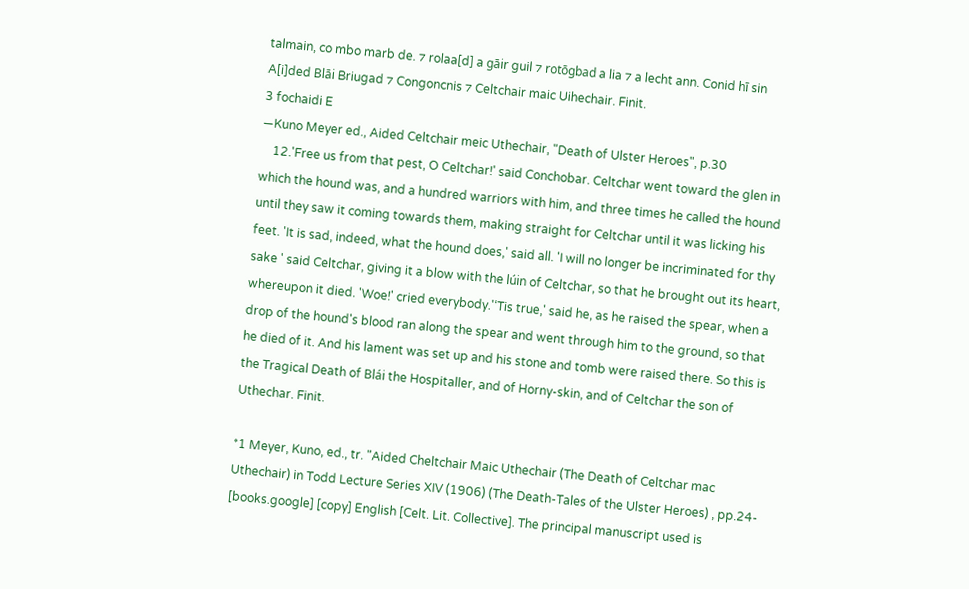talmain, co mbo marb de. ⁊ rolaa[d] a gāir guil ⁊ rotōgbad a lia ⁊ a lecht ann. Conid hī sin A[i]ded Blāi Briugad ⁊ Congoncnis ⁊ Celtchair maic Uihechair. Finit.
3 fochaidi E
—Kuno Meyer ed., Aided Celtchair meic Uthechair, "Death of Ulster Heroes", p.30
    12.'Free us from that pest, O Celtchar!' said Conchobar. Celtchar went toward the glen in which the hound was, and a hundred warriors with him, and three times he called the hound until they saw it coming towards them, making straight for Celtchar until it was licking his feet. 'It is sad, indeed, what the hound does,' said all. 'I will no longer be incriminated for thy sake ' said Celtchar, giving it a blow with the lúin of Celtchar, so that he brought out its heart, whereupon it died. 'Woe!' cried everybody.'‘Tis true,' said he, as he raised the spear, when a drop of the hound's blood ran along the spear and went through him to the ground, so that he died of it. And his lament was set up and his stone and tomb were raised there. So this is the Tragical Death of Blái the Hospitaller, and of Horny-skin, and of Celtchar the son of Uthechar. Finit.

*1 Meyer, Kuno, ed., tr. "Aided Cheltchair Maic Uthechair (The Death of Celtchar mac Uthechair) in Todd Lecture Series XIV (1906) (The Death-Tales of the Ulster Heroes) , pp.24- [books.google] [copy] English [Celt. Lit. Collective]. The principal manuscript used is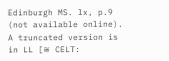Edinburgh MS. lx, p.9 (not available online). A truncated version is in LL [≅ CELT: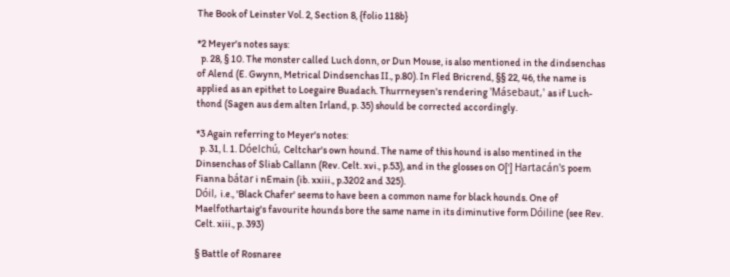The Book of Leinster Vol. 2, Section 8, {folio 118b}

*2 Meyer's notes says:
  p. 28, § 10. The monster called Luch donn, or Dun Mouse, is also mentioned in the dindsenchas of Alend (E. Gwynn, Metrical Dindsenchas II., p.80). In Fled Bricrend, §§ 22, 46, the name is applied as an epithet to Loegaire Buadach. Thurrneysen's rendering 'Másebaut,' as if Luch-thond (Sagen aus dem alten Irland, p. 35) should be corrected accordingly.

*3 Again referring to Meyer's notes:
  p. 31, l. 1. Dóelchú, Celtchar's own hound. The name of this hound is also mentined in the Dinsenchas of Sliab Callann (Rev. Celt. xvi., p.53), and in the glosses on O['] Hartacán's poem Fianna bátar i nEmain (ib. xxiii., p.3202 and 325).
Dóil, i.e., 'Black Chafer' seems to have been a common name for black hounds. One of Maelfothartaig's favourite hounds bore the same name in its diminutive form Dóiline (see Rev. Celt. xiii., p. 393)

§ Battle of Rosnaree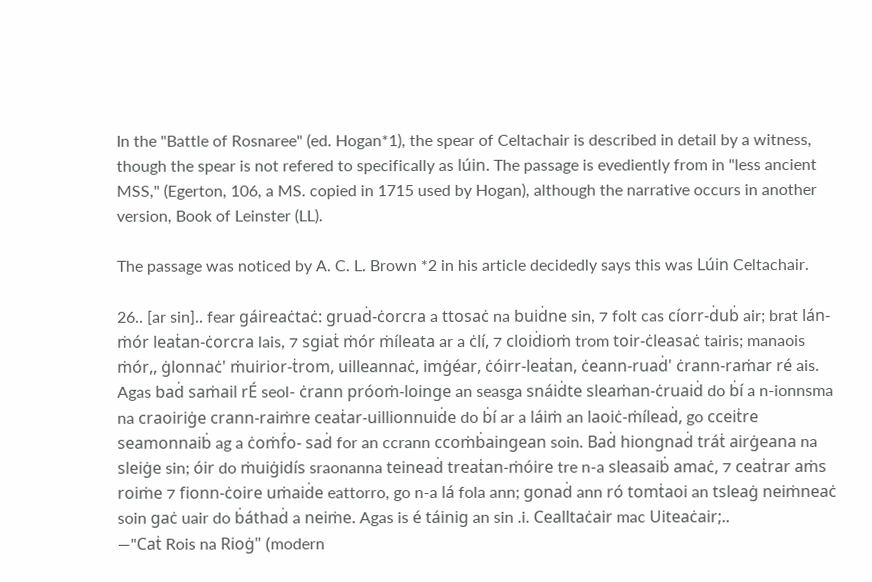In the "Battle of Rosnaree" (ed. Hogan*1), the spear of Celtachair is described in detail by a witness, though the spear is not refered to specifically as lúin. The passage is evediently from in "less ancient MSS," (Egerton, 106, a MS. copied in 1715 used by Hogan), although the narrative occurs in another version, Book of Leinster (LL).

The passage was noticed by A. C. L. Brown *2 in his article decidedly says this was Lúin Celtachair.

26.. [ar sin].. fear gáireaċtaċ: gruaḋ-ċorcra a ttosaċ na buiḋne sin, ⁊ folt cas cíorr-ḋuḃ air; brat lán-ṁór leaṫan-ċorcra lais, ⁊ sgiaṫ ṁór ṁíleata ar a ċlí, ⁊ cloiḋioṁ trom toir-ċleasaċ tairis; manaois ṁór,, ġlonnaċ' ṁuirior-ṫrom, uilleannaċ, imġéar, ċóirr-leaṫan, ċeann-ruaḋ' ċrann-raṁar ré ais. Agas baḋ saṁail rÉ seol- ċrann próoṁ-loinge an seasga snáiḋte sleaṁan-ċruaiḋ do ḃí a n-ionnsma na craoiriġe crann-raiṁre ceaṫar-uillionnuiḋe do ḃí ar a láiṁ an laoiċ-ṁíleaḋ, go cceiṫre seamonnaiḃ ag a ċoṁḟo- saḋ for an ccrann ccoṁḃaingean soin. Baḋ hiongnaḋ tráṫ airġeana na sleiġe sin; óir do ṁuiġidís sraonanna teineaḋ treaṫan-ṁóire tre n-a sleasaiḃ amaċ, ⁊ ceaṫrar aṁs roiṁe ⁊ fionn-ċoire uṁaiḋe eattorro, go n-a lá fola ann; gonaḋ ann ró tomṫaoi an tsleaġ neiṁneaċ soin gaċ uair do ḃáthaḋ a neiṁe. Agas is é táinig an sin .i. Cealltaċair mac Uiteaċair;..
—"Caṫ Rois na Rioġ" (modern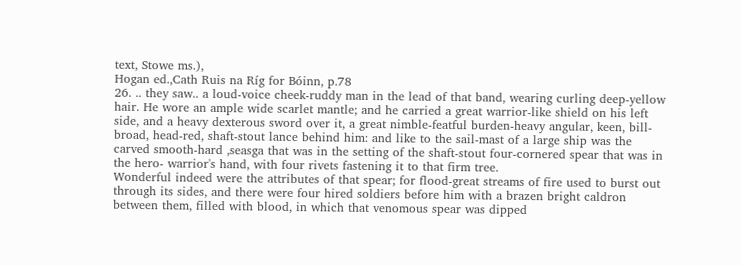text, Stowe ms.),
Hogan ed.,Cath Ruis na Ríg for Bóinn, p.78
26. .. they saw.. a loud-voice cheek-ruddy man in the lead of that band, wearing curling deep-yellow hair. He wore an ample wide scarlet mantle; and he carried a great warrior-like shield on his left side, and a heavy dexterous sword over it, a great nimble-featful burden-heavy angular, keen, bill-broad, head-red, shaft-stout lance behind him: and like to the sail-mast of a large ship was the carved smooth-hard ,seasga that was in the setting of the shaft-stout four-cornered spear that was in the hero- warrior's hand, with four rivets fastening it to that firm tree.
Wonderful indeed were the attributes of that spear; for flood-great streams of fire used to burst out through its sides, and there were four hired soldiers before him with a brazen bright caldron between them, filled with blood, in which that venomous spear was dipped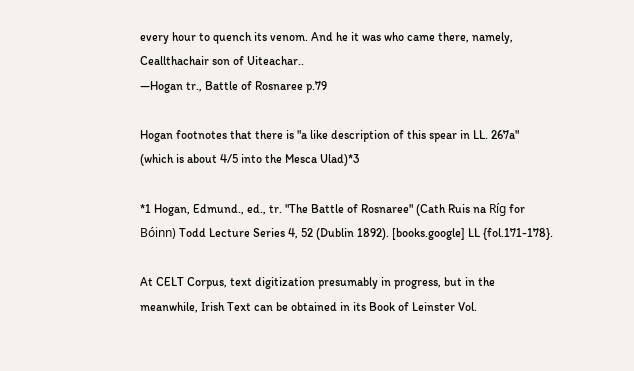every hour to quench its venom. And he it was who came there, namely, Ceallthachair son of Uiteachar..
—Hogan tr., Battle of Rosnaree p.79

Hogan footnotes that there is "a like description of this spear in LL. 267a" (which is about 4/5 into the Mesca Ulad)*3

*1 Hogan, Edmund., ed., tr. "The Battle of Rosnaree" (Cath Ruis na Ríg for Bóinn) Todd Lecture Series 4, 52 (Dublin 1892). [books.google] LL {fol.171-178}.

At CELT Corpus, text digitization presumably in progress, but in the meanwhile, Irish Text can be obtained in its Book of Leinster Vol.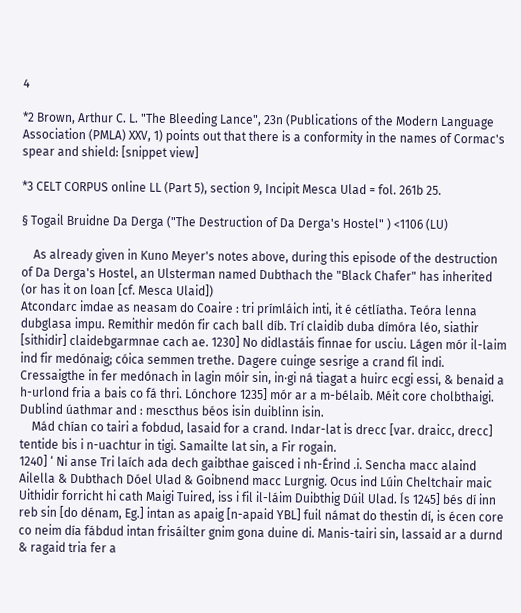4

*2 Brown, Arthur C. L. "The Bleeding Lance", 23n (Publications of the Modern Language Association (PMLA) XXV, 1) points out that there is a conformity in the names of Cormac's spear and shield: [snippet view]

*3 CELT CORPUS online LL (Part 5), section 9, Incipit Mesca Ulad = fol. 261b 25.

§ Togail Bruidne Da Derga ("The Destruction of Da Derga's Hostel" ) <1106 (LU)

    As already given in Kuno Meyer's notes above, during this episode of the destruction of Da Derga's Hostel, an Ulsterman named Dubthach the "Black Chafer" has inherited (or has it on loan [cf. Mesca Ulaid])
Atcondarc imdae as neasam do Coaire : tri prímláich inti, it é cétlíatha. Teóra lenna dubglasa impu. Remithir medón fir cach ball díb. Trí claidib duba dímóra léo, siathir [sithidir] claidebgarmnae cach ae. 1230] No didlastáis finnae for usciu. Lágen mór il-laim ind fir medónaig; cóica semmen trethe. Dagere cuinge sesrige a crand fil indi. Cressaigthe in fer medónach in lagin móir sin, in·gi ná tiagat a huirc ecgi essi, & benaid a h-urlond fria a bais co fá thri. Lónchore 1235] mór ar a m-bélaib. Méit core cholbthaigi. Dublind úathmar and : mescthus béos isin duiblinn isin.
    Mád chían co tairi a fobdud, lasaid for a crand. Indar-lat is drecc [var. draicc, drecc] tentide bis i n-uachtur in tigi. Samailte lat sin, a Fir rogain.
1240] ‘ Ni anse Tri laích ada dech gaibthae gaisced i nh-Érind .i. Sencha macc alaind Ailella & Dubthach Dóel Ulad & Goibnend macc Lurgnig. Ocus ind Lúin Cheltchair maic Uithidir forricht hi cath Maigi Tuired, iss i fil il-láim Duibthig Dúil Ulad. Ís 1245] bés dí inn reb sin [do dénam, Eg.] intan as apaig [n-apaid YBL] fuil námat do thestin dí, is écen core co neim día fábdud intan frisáilter gnim gona duine di. Manis-tairi sin, lassaid ar a durnd & ragaid tria fer a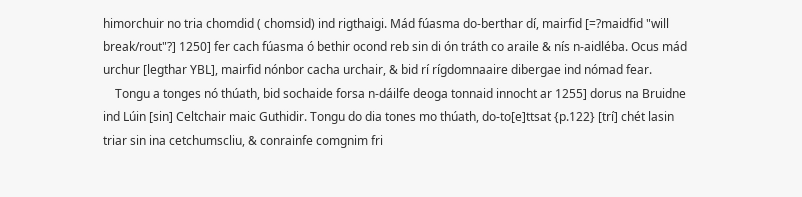himorchuir no tria chomdid ( chomsid) ind rigthaigi. Mád fúasma do-berthar dí, mairfid [=?maidfid "will break/rout"?] 1250] fer cach fúasma ó bethir ocond reb sin di ón tráth co araile & nís n-aidléba. Ocus mád urchur [legthar YBL], mairfid nónbor cacha urchair, & bid rí rígdomnaaire dibergae ind nómad fear.
    Tongu a tonges nó thúath, bid sochaide forsa n-dáilfe deoga tonnaid innocht ar 1255] dorus na Bruidne ind Lúin [sin] Celtchair maic Guthidir. Tongu do dia tones mo thúath, do-to[e]ttsat {p.122} [trí] chét lasin triar sin ina cetchumscliu, & conrainfe comgnim fri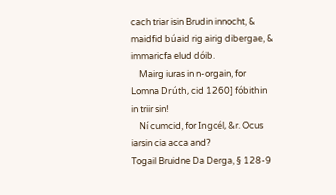cach triar isin Brudin innocht, & maidfid búaid rig airig dibergae, & immaricfa elud dóib.
    Mairg iuras in n-orgain, for Lomna Drúth, cid 1260] fóbithin in triir sin!
    Ní cumcid, for Ingcél, &r. Ocus iarsin cia acca and?
Togail Bruidne Da Derga, § 128-9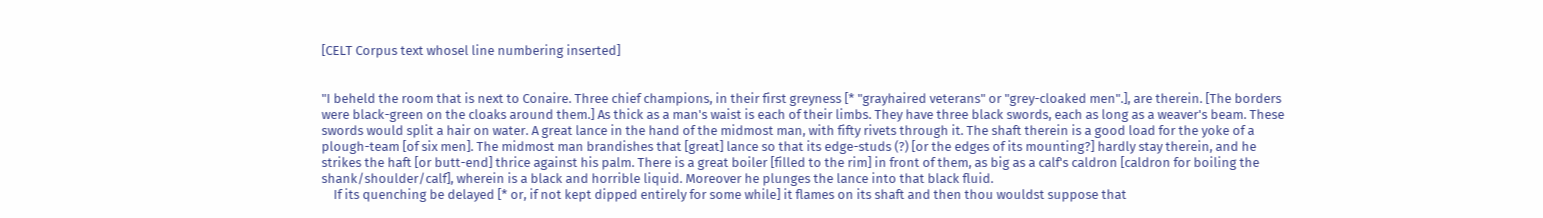[CELT Corpus text whosel line numbering inserted]


"I beheld the room that is next to Conaire. Three chief champions, in their first greyness [* "grayhaired veterans" or "grey-cloaked men".], are therein. [The borders were black-green on the cloaks around them.] As thick as a man's waist is each of their limbs. They have three black swords, each as long as a weaver's beam. These swords would split a hair on water. A great lance in the hand of the midmost man, with fifty rivets through it. The shaft therein is a good load for the yoke of a plough-team [of six men]. The midmost man brandishes that [great] lance so that its edge-studs (?) [or the edges of its mounting?] hardly stay therein, and he strikes the haft [or butt-end] thrice against his palm. There is a great boiler [filled to the rim] in front of them, as big as a calf's caldron [caldron for boiling the shank/shoulder/calf], wherein is a black and horrible liquid. Moreover he plunges the lance into that black fluid.
    If its quenching be delayed [* or, if not kept dipped entirely for some while] it flames on its shaft and then thou wouldst suppose that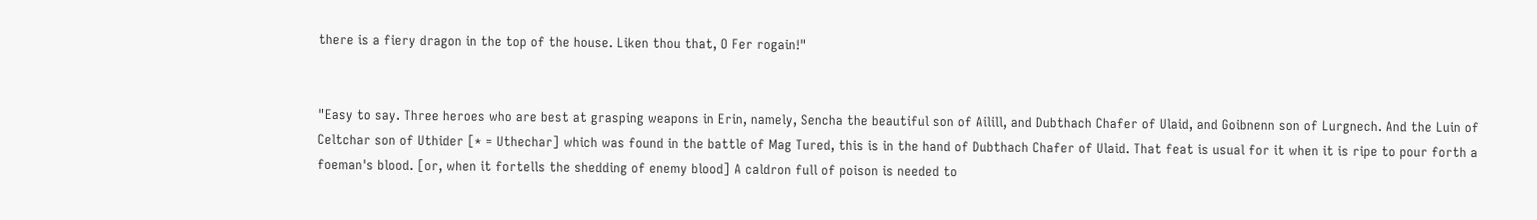there is a fiery dragon in the top of the house. Liken thou that, O Fer rogain!"


"Easy to say. Three heroes who are best at grasping weapons in Erin, namely, Sencha the beautiful son of Ailill, and Dubthach Chafer of Ulaid, and Goibnenn son of Lurgnech. And the Luin of Celtchar son of Uthider [* = Uthechar] which was found in the battle of Mag Tured, this is in the hand of Dubthach Chafer of Ulaid. That feat is usual for it when it is ripe to pour forth a foeman's blood. [or, when it fortells the shedding of enemy blood] A caldron full of poison is needed to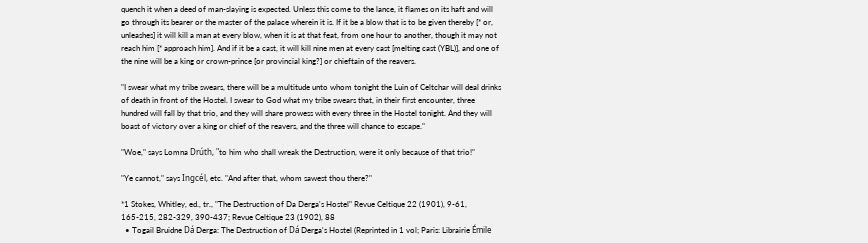quench it when a deed of man-slaying is expected. Unless this come to the lance, it flames on its haft and will go through its bearer or the master of the palace wherein it is. If it be a blow that is to be given thereby [* or, unleashes] it will kill a man at every blow, when it is at that feat, from one hour to another, though it may not reach him [* approach him]. And if it be a cast, it will kill nine men at every cast [melting cast (YBL)], and one of the nine will be a king or crown-prince [or provincial king?] or chieftain of the reavers.

"I swear what my tribe swears, there will be a multitude unto whom tonight the Luin of Celtchar will deal drinks of death in front of the Hostel. I swear to God what my tribe swears that, in their first encounter, three hundred will fall by that trio, and they will share prowess with every three in the Hostel tonight. And they will boast of victory over a king or chief of the reavers, and the three will chance to escape."

"Woe," says Lomna Drúth, "to him who shall wreak the Destruction, were it only because of that trio!"

"Ye cannot," says Ingcél, etc. "And after that, whom sawest thou there?"

*1 Stokes, Whitley, ed., tr., "The Destruction of Da Derga's Hostel" Revue Celtique 22 (1901), 9-61, 165-215, 282-329, 390-437; Revue Celtique 23 (1902), 88
  • Togail Bruidne Dá Derga: The Destruction of Dá Derga's Hostel (Reprinted in 1 vol; Paris: Librairie Émile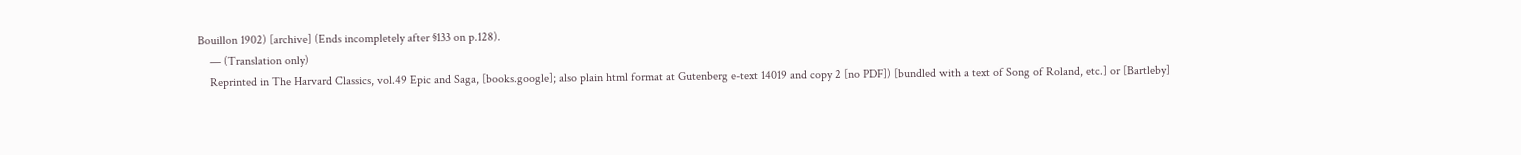Bouillon 1902) [archive] (Ends incompletely after §133 on p.128).
    — (Translation only)
    Reprinted in The Harvard Classics, vol.49 Epic and Saga, [books.google]; also plain html format at Gutenberg e-text 14019 and copy 2 [no PDF]) [bundled with a text of Song of Roland, etc.] or [Bartleby]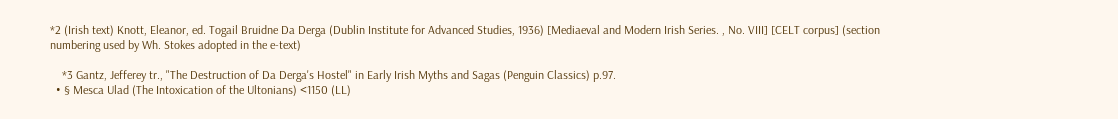*2 (Irish text) Knott, Eleanor, ed. Togail Bruidne Da Derga (Dublin Institute for Advanced Studies, 1936) [Mediaeval and Modern Irish Series. , No. VIII] [CELT corpus] (section numbering used by Wh. Stokes adopted in the e-text)

    *3 Gantz, Jefferey tr., "The Destruction of Da Derga's Hostel" in Early Irish Myths and Sagas (Penguin Classics) p.97.
  • § Mesca Ulad (The Intoxication of the Ultonians) <1150 (LL)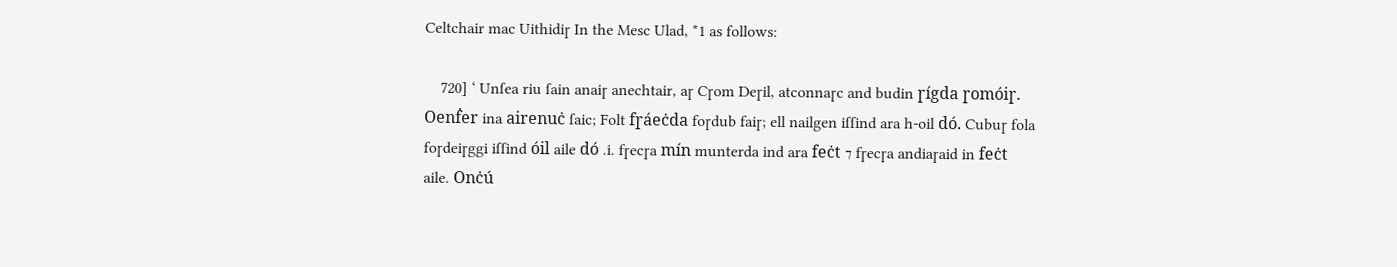Celtchair mac Uithidiɼ In the Mesc Ulad, *1 as follows:

    720] ‘ Unſea riu ſain anaiɼ anechtair, aɼ Cɼom Deɼil, atconnaɼc and budin ɼígda ɼomóiɼ. Oenḟer ina airenuċ ſaic; Folt fɼáeċda foɼdub faiɼ; ell nailgen iſſind ara h-oil dó. Cubuɼ fola foɼdeiɼggi iſſind óil aile dó .i. fɼecɼa mín munterda ind ara feċt ⁊ fɼecɼa andiaɼaid in feċt aile. Onċú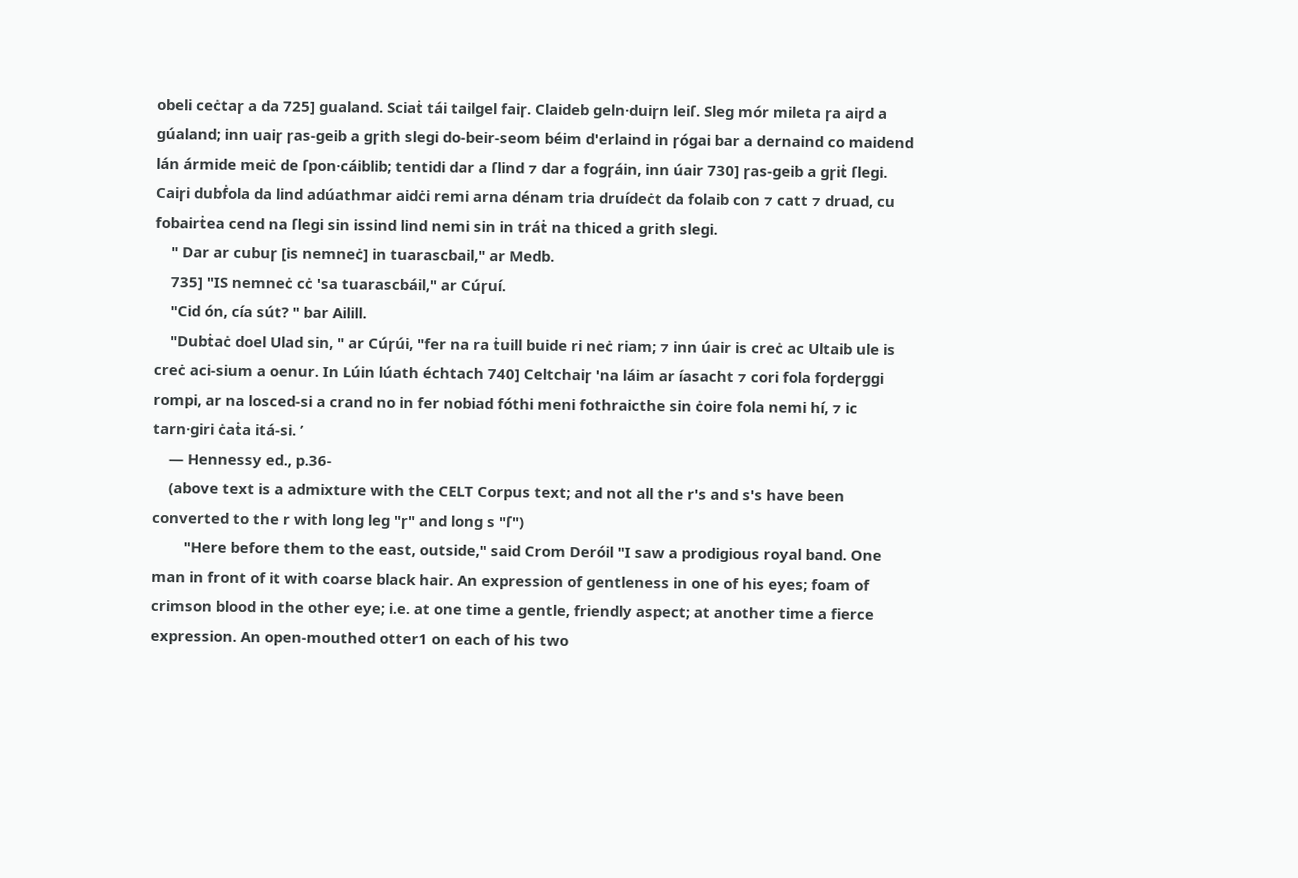obeli ceċtaɼ a da 725] gualand. Sciaṫ tái tailgel faiɼ. Claideb geln·duiɼn leiſ. Sleg mór mileta ɼa aiɼd a gúaland; inn uaiɼ ɼas-geib a gɼith slegi do-beir-seom béim d'erlaind in ɼógai bar a dernaind co maidend lán ármide meiċ de ſpon·cáiblib; tentidi dar a ſlind ⁊ dar a fogɼáin, inn úair 730] ɼas-geib a gɼiṫ ſlegi. Caiɼi dubḟola da lind adúathmar aidċi remi arna dénam tria druídeċt da folaib con ⁊ catt ⁊ druad, cu fobairṫea cend na ſlegi sin issind lind nemi sin in tráṫ na thiced a grith slegi.
    " Dar ar cubuɼ [is nemneċ] in tuarascbail," ar Medb.
    735] "IS nemneċ cċ 'sa tuarascbáil," ar Cúɼuí.
    "Cid ón, cía sút? " bar Ailill.
    "Dubṫaċ doel Ulad sin, " ar Cúɼúi, "fer na ra ṫuill buide ri neċ riam; ⁊ inn úair is creċ ac Ultaib ule is creċ aci-sium a oenur. In Lúin lúath échtach 740] Celtchaiɼ 'na láim ar íasacht ⁊ cori fola foɼdeɼggi rompi, ar na losced-si a crand no in fer nobiad fóthi meni fothraicthe sin ċoire fola nemi hí, ⁊ ic tarn·giri ċaṫa itá-si. ’
    — Hennessy ed., p.36-
    (above text is a admixture with the CELT Corpus text; and not all the r's and s's have been converted to the r with long leg "ɼ" and long s "ſ")
        "Here before them to the east, outside," said Crom Deróil "I saw a prodigious royal band. One man in front of it with coarse black hair. An expression of gentleness in one of his eyes; foam of crimson blood in the other eye; i.e. at one time a gentle, friendly aspect; at another time a fierce expression. An open-mouthed otter1 on each of his two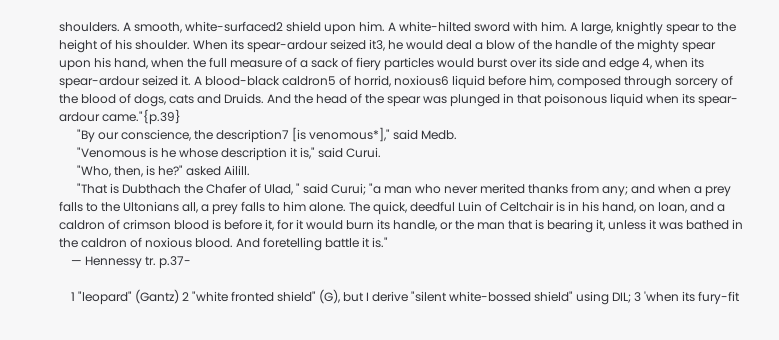shoulders. A smooth, white-surfaced2 shield upon him. A white-hilted sword with him. A large, knightly spear to the height of his shoulder. When its spear-ardour seized it3, he would deal a blow of the handle of the mighty spear upon his hand, when the full measure of a sack of fiery particles would burst over its side and edge 4, when its spear-ardour seized it. A blood-black caldron5 of horrid, noxious6 liquid before him, composed through sorcery of the blood of dogs, cats and Druids. And the head of the spear was plunged in that poisonous liquid when its spear-ardour came."{p.39}
      "By our conscience, the description7 [is venomous*]," said Medb.
      "Venomous is he whose description it is," said Curui.
      "Who, then, is he?" asked Ailill.
      "That is Dubthach the Chafer of Ulad, " said Curui; "a man who never merited thanks from any; and when a prey falls to the Ultonians all, a prey falls to him alone. The quick, deedful Luin of Celtchair is in his hand, on loan, and a caldron of crimson blood is before it, for it would burn its handle, or the man that is bearing it, unless it was bathed in the caldron of noxious blood. And foretelling battle it is."
    — Hennessy tr. p.37-

    1 "leopard" (Gantz) 2 "white fronted shield" (G), but I derive "silent white-bossed shield" using DIL; 3 'when its fury-fit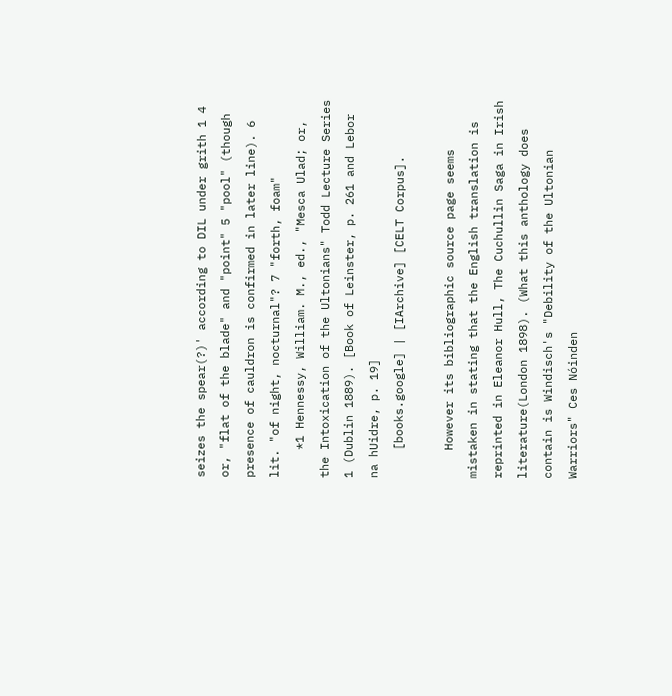seizes the spear(?)' according to DIL under grith 1 4 or, "flat of the blade" and "point" 5 "pool" (though presence of cauldron is confirmed in later line). 6 lit. "of night, nocturnal"? 7 "forth, foam"
    *1 Hennessy, William. M., ed., "Mesca Ulad; or, the Intoxication of the Ultonians" Todd Lecture Series 1 (Dublin 1889). [Book of Leinster, p. 261 and Lebor na hUidre, p. 19]
    [books.google] | [IArchive] [CELT Corpus].

    However its bibliographic source page seems mistaken in stating that the English translation is reprinted in Eleanor Hull, The Cuchullin Saga in Irish literature(London 1898). (What this anthology does contain is Windisch's "Debility of the Ultonian Warriors" Ces Nóinden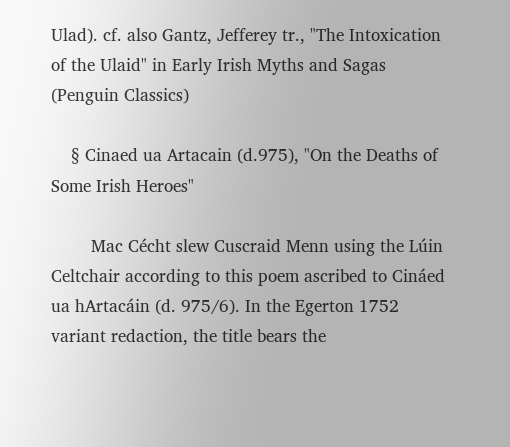Ulad). cf. also Gantz, Jefferey tr., "The Intoxication of the Ulaid" in Early Irish Myths and Sagas (Penguin Classics)

    § Cinaed ua Artacain (d.975), "On the Deaths of Some Irish Heroes"

        Mac Cécht slew Cuscraid Menn using the Lúin Celtchair according to this poem ascribed to Cináed ua hArtacáin (d. 975/6). In the Egerton 1752 variant redaction, the title bears the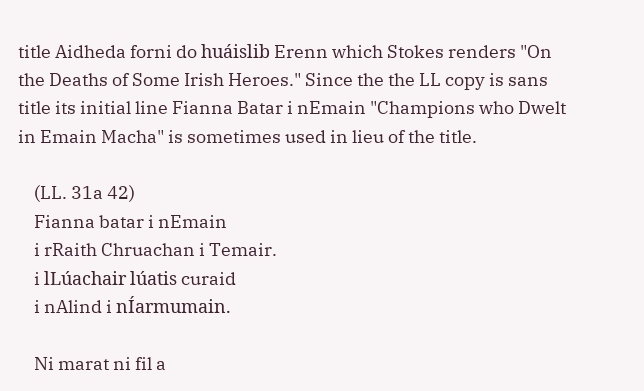title Aidheda forni do huáislib Erenn which Stokes renders "On the Deaths of Some Irish Heroes." Since the the LL copy is sans title its initial line Fianna Batar i nEmain "Champions who Dwelt in Emain Macha" is sometimes used in lieu of the title.

    (LL. 31a 42)
    Fianna batar i nEmain
    i rRaith Chruachan i Temair.
    i lLúachair lúatis curaid
    i nAlind i nÍarmumain.

    Ni marat ni fil a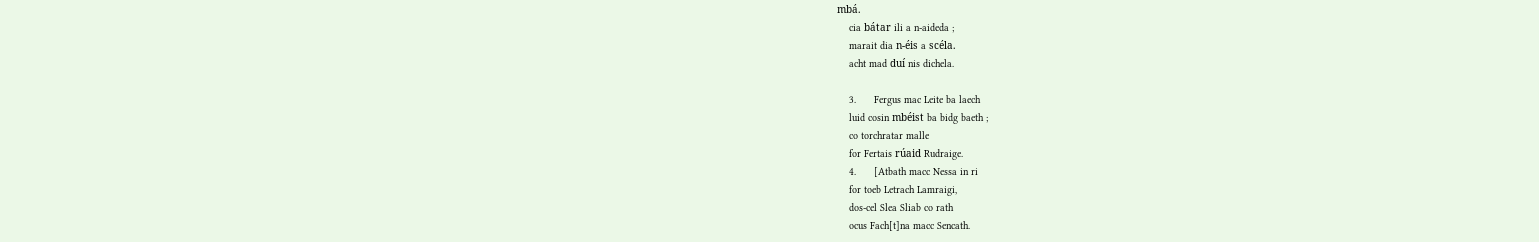mbá.
    cia bátar ili a n-aideda ;
    marait dia n-éis a scéla.
    acht mad duí nis dichela.

    3.      Fergus mac Leite ba laech
    luid cosin mbéist ba bidg baeth ;
    co torchratar malle
    for Fertais rúaid Rudraige.
    4.      [Atbath macc Nessa in ri
    for toeb Letrach Lamraigi,
    dos-cel Slea Sliab co rath
    ocus Fach[t]na macc Sencath.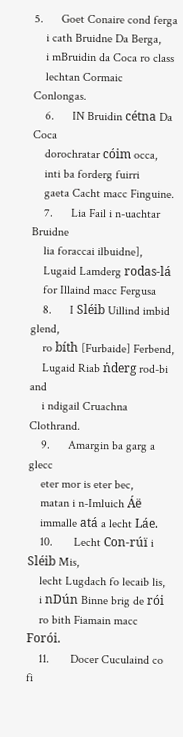5.      Goet Conaire cond ferga
    i cath Bruidne Da Berga,
    i mBruidin da Coca ro class
    lechtan Cormaic Conlongas.
    6.      IN Bruidin cétna Da Coca
    dorochratar cóim occa,
    inti ba forderg fuirri
    gaeta Cacht macc Finguine.
    7.      Lia Fail i n-uachtar Bruidne
    lia foraccai ilbuidne],
    Lugaid Lamderg rodas-lá
    for Illaind macc Fergusa
    8.      I Sléib Uillind imbid glend,
    ro bíth [Furbaide] Ferbend,
    Lugaid Riab ṅderg rod-bi and
    i ndigail Cruachna Clothrand.
    9.      Amargin ba garg a glecc
    eter mor is eter bec,
    matan i n-Imluich Áë
    immalle atá a lecht Láe.
    10.       Lecht Con-rúï i Sléib Mis,
    lecht Lugdach fo lecaib lis,
    i nDún Binne brig de rói
    ro bith Fiamain macc Forói.
    11.       Docer Cuculaind co fi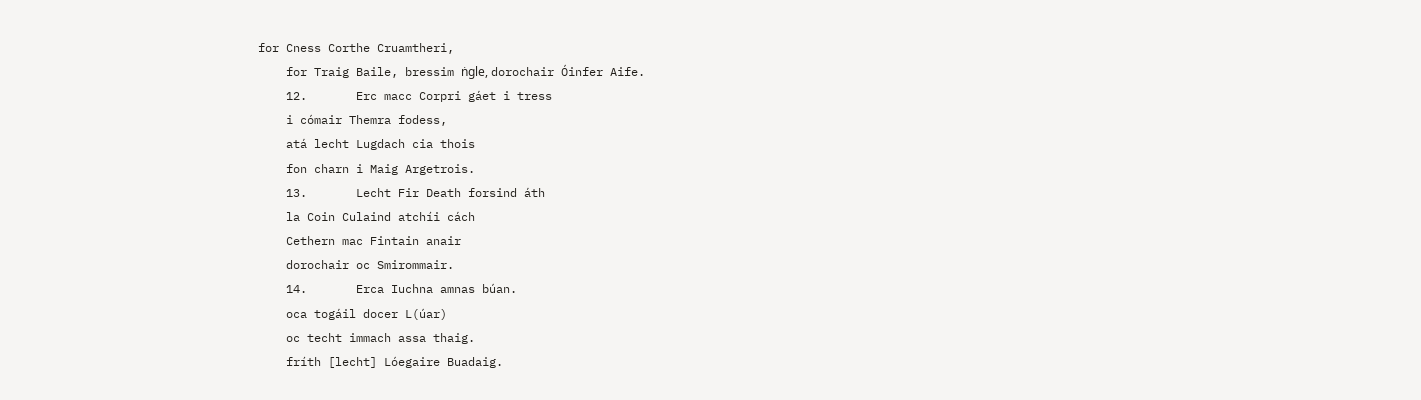for Cness Corthe Cruamtheri,
    for Traig Baile, bressim ṅgle, dorochair Óinfer Aife.
    12.       Erc macc Corpri gáet i tress
    i cómair Themra fodess,
    atá lecht Lugdach cia thois
    fon charn i Maig Argetrois.
    13.       Lecht Fir Death forsind áth
    la Coin Culaind atchíi cách
    Cethern mac Fintain anair
    dorochair oc Smirommair.
    14.       Erca Iuchna amnas búan.
    oca togáil docer L(úar)
    oc techt immach assa thaig.
    fríth [lecht] Lóegaire Buadaig.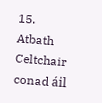15.       Atbath Celtchair conad áil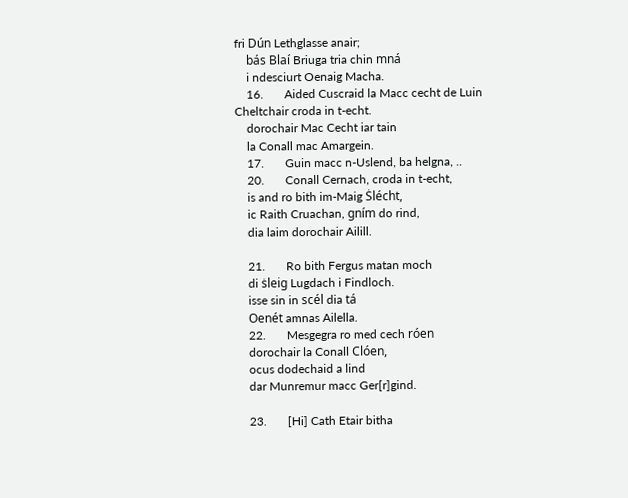fri Dún Lethglasse anair;
    bás Blaí Briuga tria chin mná
    i ndesciurt Oenaig Macha.
    16.       Aided Cuscraid la Macc cecht de Luin Cheltchair croda in t-echt.
    dorochair Mac Cecht iar tain
    la Conall mac Amargein.
    17.       Guin macc n-Uslend, ba helgna, ..
    20.       Conall Cernach, croda in t-echt,
    is and ro bith im-Maig Ṡlécht,
    ic Raith Cruachan, gním do rind,
    dia laim dorochair Ailill.

    21.       Ro bith Fergus matan moch
    di ṡleig Lugdach i Findloch.
    isse sin in scél dia tá
    Oenét amnas Ailella.
    22.       Mesgegra ro med cech róen
    dorochair la Conall Clóen,
    ocus dodechaid a lind
    dar Munremur macc Ger[r]gind.

    23.       [Hi] Cath Etair bitha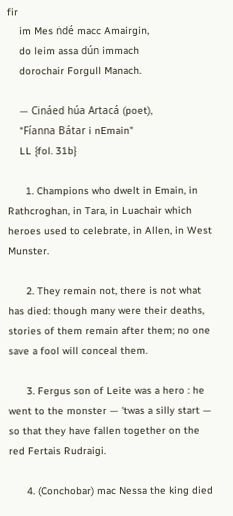fir
    im Mes ṅdé macc Amairgin,
    do leim assa dún immach
    dorochair Forgull Manach.

    — Cináed húa Artacá (poet),
    "Fíanna Bátar i nEmain"
    LL {fol. 31b}

      1. Champions who dwelt in Emain, in Rathcroghan, in Tara, in Luachair which heroes used to celebrate, in Allen, in West Munster.

      2. They remain not, there is not what has died: though many were their deaths, stories of them remain after them; no one save a fool will conceal them.

      3. Fergus son of Leite was a hero : he went to the monster — 'twas a silly start — so that they have fallen together on the red Fertais Rudraigi.

      4. (Conchobar) mac Nessa the king died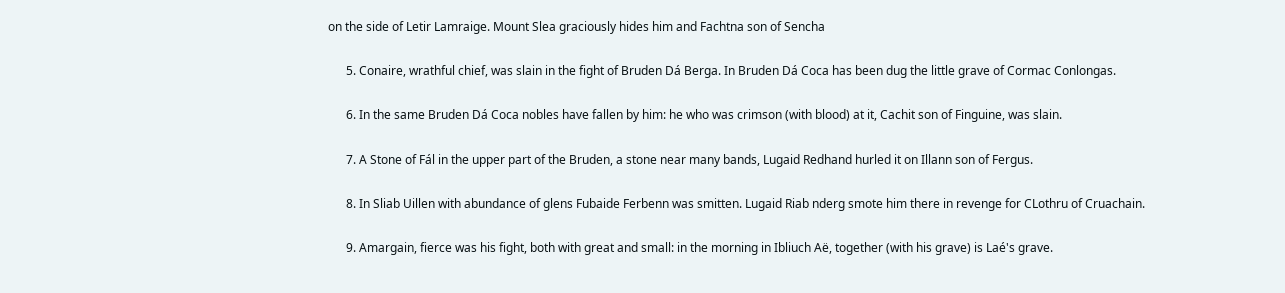on the side of Letir Lamraige. Mount Slea graciously hides him and Fachtna son of Sencha

      5. Conaire, wrathful chief, was slain in the fight of Bruden Dá Berga. In Bruden Dá Coca has been dug the little grave of Cormac Conlongas.

      6. In the same Bruden Dá Coca nobles have fallen by him: he who was crimson (with blood) at it, Cachit son of Finguine, was slain.

      7. A Stone of Fál in the upper part of the Bruden, a stone near many bands, Lugaid Redhand hurled it on Illann son of Fergus.

      8. In Sliab Uillen with abundance of glens Fubaide Ferbenn was smitten. Lugaid Riab nderg smote him there in revenge for CLothru of Cruachain.

      9. Amargain, fierce was his fight, both with great and small: in the morning in Ibliuch Aë, together (with his grave) is Laé's grave.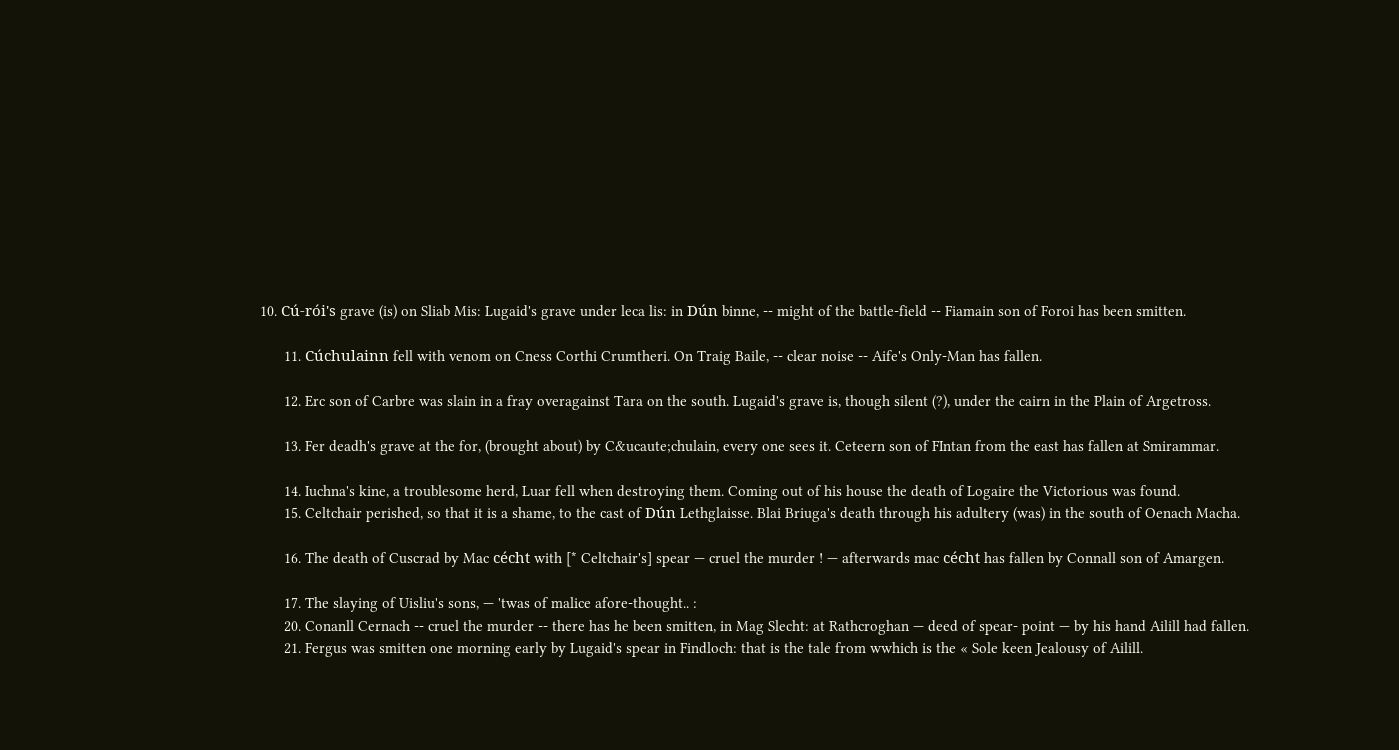10. Cú-rói's grave (is) on Sliab Mis: Lugaid's grave under leca lis: in Dún binne, -- might of the battle-field -- Fiamain son of Foroi has been smitten.

      11. Cúchulainn fell with venom on Cness Corthi Crumtheri. On Traig Baile, -- clear noise -- Aife's Only-Man has fallen.

      12. Erc son of Carbre was slain in a fray overagainst Tara on the south. Lugaid's grave is, though silent (?), under the cairn in the Plain of Argetross.

      13. Fer deadh's grave at the for, (brought about) by C&ucaute;chulain, every one sees it. Ceteern son of FIntan from the east has fallen at Smirammar.

      14. Iuchna's kine, a troublesome herd, Luar fell when destroying them. Coming out of his house the death of Logaire the Victorious was found.
      15. Celtchair perished, so that it is a shame, to the cast of Dún Lethglaisse. Blai Briuga's death through his adultery (was) in the south of Oenach Macha.

      16. The death of Cuscrad by Mac cécht with [* Celtchair's] spear — cruel the murder ! — afterwards mac cécht has fallen by Connall son of Amargen.

      17. The slaying of Uisliu's sons, — 'twas of malice afore-thought.. :
      20. Conanll Cernach -- cruel the murder -- there has he been smitten, in Mag Slecht: at Rathcroghan — deed of spear- point — by his hand Ailill had fallen.
      21. Fergus was smitten one morning early by Lugaid's spear in Findloch: that is the tale from wwhich is the « Sole keen Jealousy of Ailill.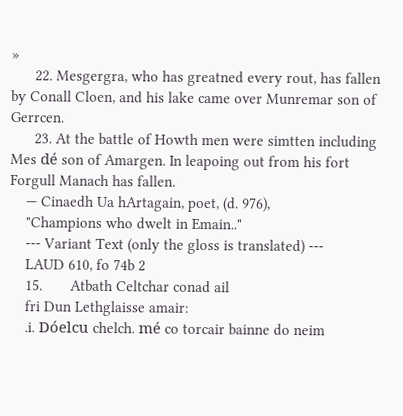»
      22. Mesgergra, who has greatned every rout, has fallen by Conall Cloen, and his lake came over Munremar son of Gerrcen.
      23. At the battle of Howth men were simtten including Mes dé son of Amargen. In leapoing out from his fort Forgull Manach has fallen.
    — Cinaedh Ua hArtagain, poet, (d. 976),
    "Champions who dwelt in Emain.."
    --- Variant Text (only the gloss is translated) ---
    LAUD 610, fo 74b 2
    15.       Atbath Celtchar conad ail
    fri Dun Lethglaisse amair:
    .i. Dóelcu chelch. mé co torcair bainne do neim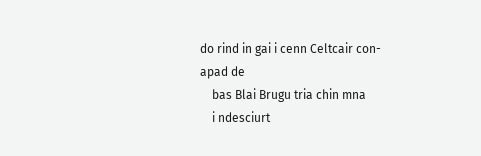do rind in gai i cenn Celtcair con-apad de
    bas Blai Brugu tria chin mna
    i ndesciurt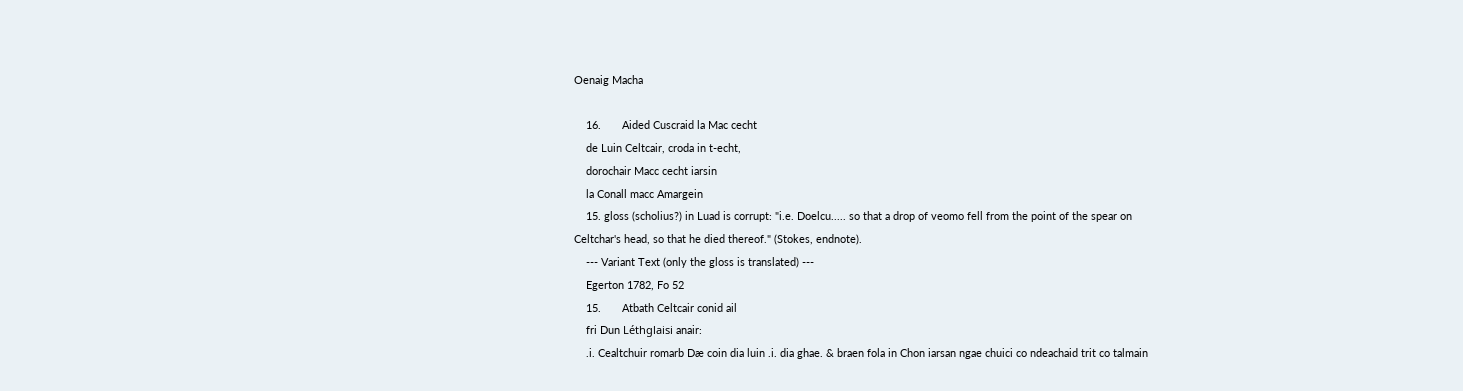Oenaig Macha

    16.       Aided Cuscraid la Mac cecht
    de Luin Celtcair, croda in t-echt,
    dorochair Macc cecht iarsin
    la Conall macc Amargein
    15. gloss (scholius?) in Luad is corrupt: "i.e. Doelcu..... so that a drop of veomo fell from the point of the spear on Celtchar's head, so that he died thereof." (Stokes, endnote).
    --- Variant Text (only the gloss is translated) ---
    Egerton 1782, Fo 52
    15.       Atbath Celtcair conid ail
    fri Dun Léthglaisi anair:
    .i. Cealtchuir romarb Dæ coin dia luin .i. dia ghae. & braen fola in Chon iarsan ngae chuici co ndeachaid trit co talmain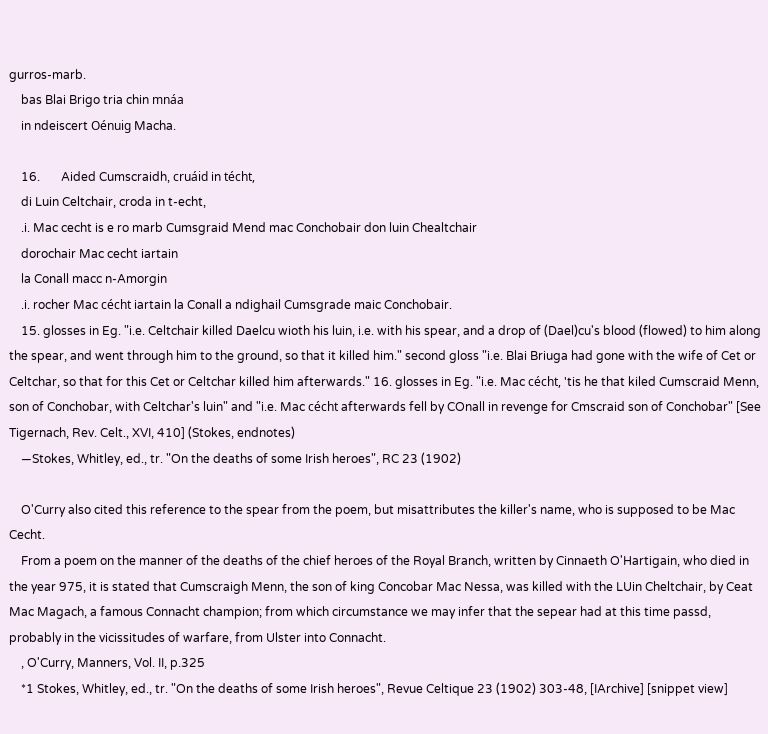gurros-marb.
    bas Blai Brigo tria chin mnáa
    in ndeiscert Oénuig Macha.

    16.       Aided Cumscraidh, cruáid in técht,
    di Luin Celtchair, croda in t-echt,
    .i. Mac cecht is e ro marb Cumsgraid Mend mac Conchobair don luin Chealtchair
    dorochair Mac cecht iartain
    la Conall macc n-Amorgin
    .i. rocher Mac cécht iartain la Conall a ndighail Cumsgrade maic Conchobair.
    15. glosses in Eg. "i.e. Celtchair killed Daelcu wioth his luin, i.e. with his spear, and a drop of (Dael)cu's blood (flowed) to him along the spear, and went through him to the ground, so that it killed him." second gloss "i.e. Blai Briuga had gone with the wife of Cet or Celtchar, so that for this Cet or Celtchar killed him afterwards." 16. glosses in Eg. "i.e. Mac cécht, 'tis he that kiled Cumscraid Menn, son of Conchobar, with Celtchar's luin" and "i.e. Mac cécht afterwards fell by COnall in revenge for Cmscraid son of Conchobar" [See Tigernach, Rev. Celt., XVI, 410] (Stokes, endnotes)
    —Stokes, Whitley, ed., tr. "On the deaths of some Irish heroes", RC 23 (1902)

    O'Curry also cited this reference to the spear from the poem, but misattributes the killer's name, who is supposed to be Mac Cecht.
    From a poem on the manner of the deaths of the chief heroes of the Royal Branch, written by Cinnaeth O'Hartigain, who died in the year 975, it is stated that Cumscraigh Menn, the son of king Concobar Mac Nessa, was killed with the LUin Cheltchair, by Ceat Mac Magach, a famous Connacht champion; from which circumstance we may infer that the sepear had at this time passd, probably in the vicissitudes of warfare, from Ulster into Connacht.
    , O'Curry, Manners, Vol. II, p.325
    *1 Stokes, Whitley, ed., tr. "On the deaths of some Irish heroes", Revue Celtique 23 (1902) 303-48, [IArchive] [snippet view]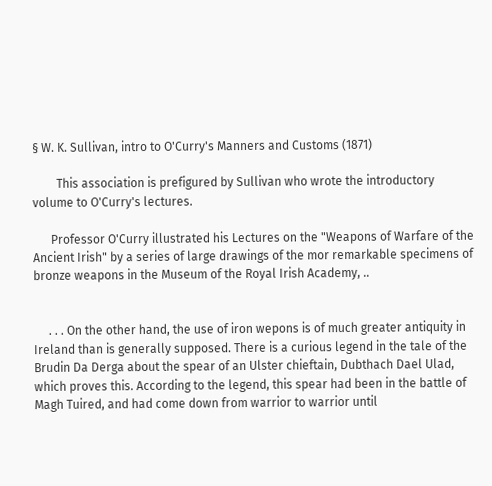§ W. K. Sullivan, intro to O'Curry's Manners and Customs (1871)

        This association is prefigured by Sullivan who wrote the introductory volume to O'Curry's lectures.

      Professor O'Curry illustrated his Lectures on the "Weapons of Warfare of the Ancient Irish" by a series of large drawings of the mor remarkable specimens of bronze weapons in the Museum of the Royal Irish Academy, ..


     . . . On the other hand, the use of iron wepons is of much greater antiquity in Ireland than is generally supposed. There is a curious legend in the tale of the Brudin Da Derga about the spear of an Ulster chieftain, Dubthach Dael Ulad, which proves this. According to the legend, this spear had been in the battle of Magh Tuired, and had come down from warrior to warrior until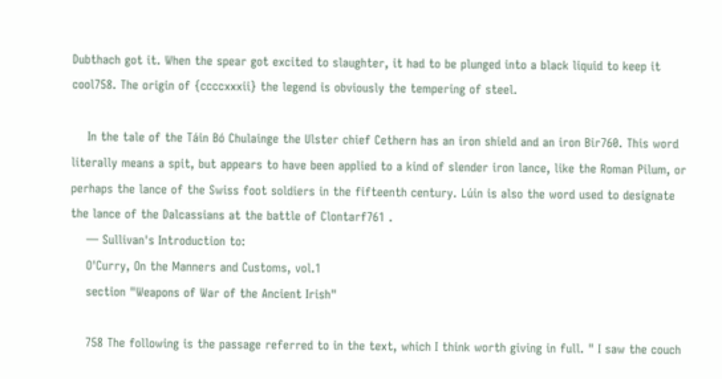Dubthach got it. When the spear got excited to slaughter, it had to be plunged into a black liquid to keep it cool758. The origin of {ccccxxxii} the legend is obviously the tempering of steel.

    In the tale of the Táin Bó Chulainge the Ulster chief Cethern has an iron shield and an iron Bir760. This word literally means a spit, but appears to have been applied to a kind of slender iron lance, like the Roman Pilum, or perhaps the lance of the Swiss foot soldiers in the fifteenth century. Lúin is also the word used to designate the lance of the Dalcassians at the battle of Clontarf761 .
    — Sullivan's Introduction to:
    O'Curry, On the Manners and Customs, vol.1
    section "Weapons of War of the Ancient Irish"

    758 The following is the passage referred to in the text, which I think worth giving in full. " I saw the couch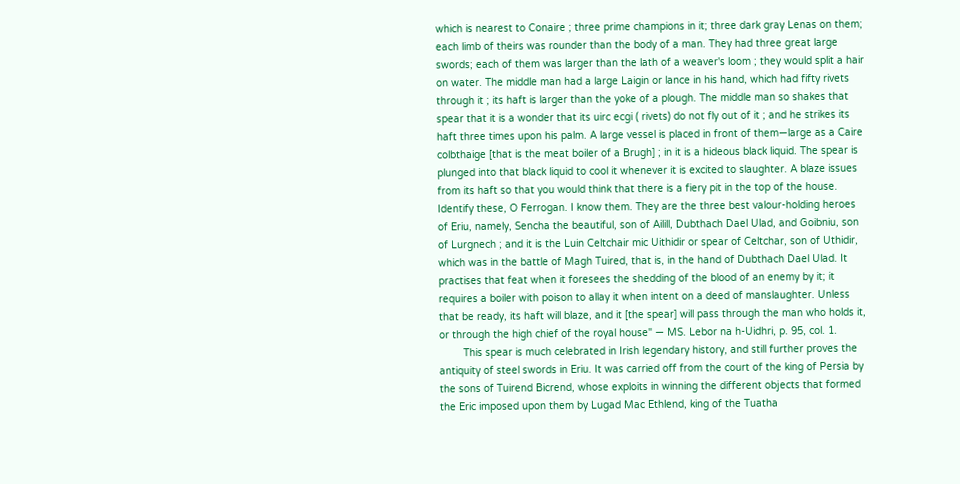which is nearest to Conaire ; three prime champions in it; three dark gray Lenas on them; each limb of theirs was rounder than the body of a man. They had three great large swords; each of them was larger than the lath of a weaver's loom ; they would split a hair on water. The middle man had a large Laigin or lance in his hand, which had fifty rivets through it ; its haft is larger than the yoke of a plough. The middle man so shakes that spear that it is a wonder that its uirc ecgi ( rivets) do not fly out of it ; and he strikes its haft three times upon his palm. A large vessel is placed in front of them—large as a Caire colbthaige [that is the meat boiler of a Brugh] ; in it is a hideous black liquid. The spear is plunged into that black liquid to cool it whenever it is excited to slaughter. A blaze issues from its haft so that you would think that there is a fiery pit in the top of the house. Identify these, O Ferrogan. I know them. They are the three best valour-holding heroes of Eriu, namely, Sencha the beautiful, son of Ailill, Dubthach Dael Ulad, and Goibniu, son of Lurgnech ; and it is the Luin Celtchair mic Uithidir or spear of Celtchar, son of Uthidir, which was in the battle of Magh Tuired, that is, in the hand of Dubthach Dael Ulad. It practises that feat when it foresees the shedding of the blood of an enemy by it; it requires a boiler with poison to allay it when intent on a deed of manslaughter. Unless that be ready, its haft will blaze, and it [the spear] will pass through the man who holds it, or through the high chief of the royal house" — MS. Lebor na h-Uidhri, p. 95, col. 1.
        This spear is much celebrated in Irish legendary history, and still further proves the antiquity of steel swords in Eriu. It was carried off from the court of the king of Persia by the sons of Tuirend Bicrend, whose exploits in winning the different objects that formed the Eric imposed upon them by Lugad Mac Ethlend, king of the Tuatha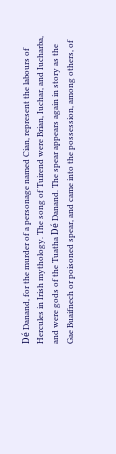Dé Danand, for the murder of a personage named Cian, represent the labours of Hercules in Irish mythology. The song of Tuirend were Brian, Iuchar, and Iucharba, and were gods of the Tuatha Dé Danand. The spear appears again in story as the Gae Buaifnech or poisoned spear, and came into the possession, among others, of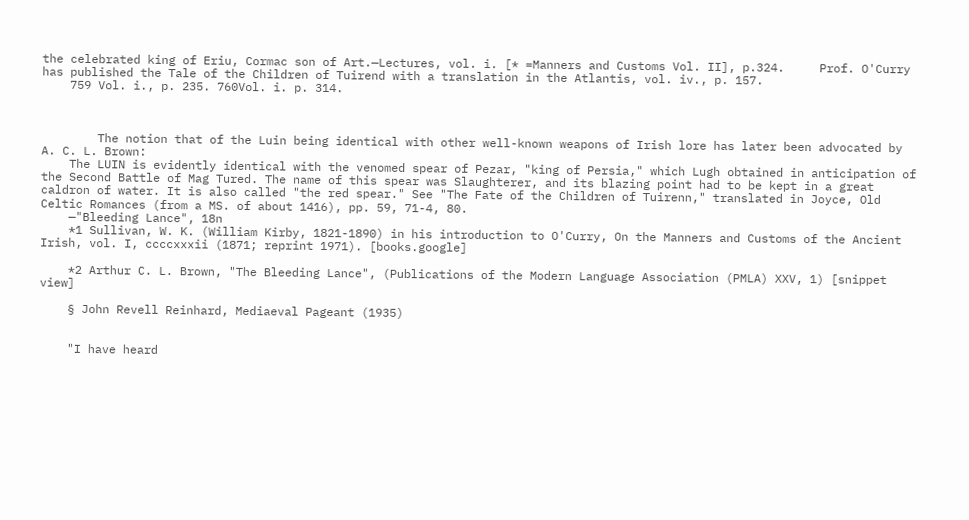the celebrated king of Eriu, Cormac son of Art.—Lectures, vol. i. [* =Manners and Customs Vol. II], p.324.     Prof. O'Curry has published the Tale of the Children of Tuirend with a translation in the Atlantis, vol. iv., p. 157.
    759 Vol. i., p. 235. 760Vol. i. p. 314.



        The notion that of the Luin being identical with other well-known weapons of Irish lore has later been advocated by A. C. L. Brown:
    The LUIN is evidently identical with the venomed spear of Pezar, "king of Persia," which Lugh obtained in anticipation of the Second Battle of Mag Tured. The name of this spear was Slaughterer, and its blazing point had to be kept in a great caldron of water. It is also called "the red spear." See "The Fate of the Children of Tuirenn," translated in Joyce, Old Celtic Romances (from a MS. of about 1416), pp. 59, 71-4, 80.
    —"Bleeding Lance", 18n
    *1 Sullivan, W. K. (William Kirby, 1821-1890) in his introduction to O'Curry, On the Manners and Customs of the Ancient Irish, vol. I, ccccxxxii (1871; reprint 1971). [books.google]

    *2 Arthur C. L. Brown, "The Bleeding Lance", (Publications of the Modern Language Association (PMLA) XXV, 1) [snippet view]

    § John Revell Reinhard, Mediaeval Pageant (1935)


    "I have heard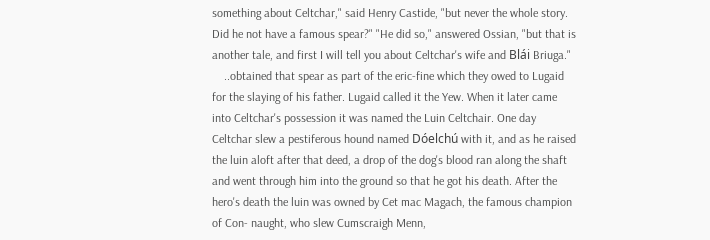something about Celtchar," said Henry Castide, "but never the whole story. Did he not have a famous spear?" "He did so," answered Ossian, "but that is another tale, and first I will tell you about Celtchar's wife and Blái Briuga."
    ..obtained that spear as part of the eric-fine which they owed to Lugaid for the slaying of his father. Lugaid called it the Yew. When it later came into Celtchar's possession it was named the Luin Celtchair. One day Celtchar slew a pestiferous hound named Dóelchú with it, and as he raised the luin aloft after that deed, a drop of the dog's blood ran along the shaft and went through him into the ground so that he got his death. After the hero's death the luin was owned by Cet mac Magach, the famous champion of Con- naught, who slew Cumscraigh Menn,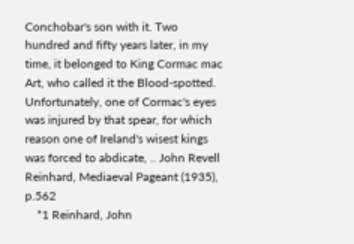Conchobar's son with it. Two hundred and fifty years later, in my time, it belonged to King Cormac mac Art, who called it the Blood-spotted. Unfortunately, one of Cormac's eyes was injured by that spear, for which reason one of Ireland's wisest kings was forced to abdicate, .. John Revell Reinhard, Mediaeval Pageant (1935), p.562
    *1 Reinhard, John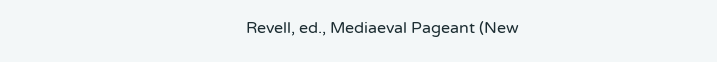Revell, ed., Mediaeval Pageant (New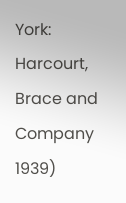York: Harcourt, Brace and Company 1939)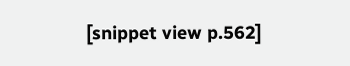[snippet view p.562]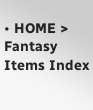• HOME > Fantasy Items Index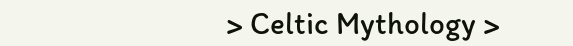> Celtic Mythology >